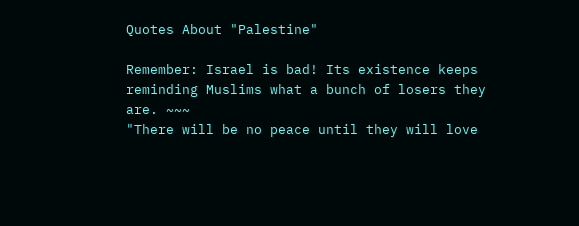Quotes About "Palestine"

Remember: Israel is bad! Its existence keeps reminding Muslims what a bunch of losers they are. ~~~
"There will be no peace until they will love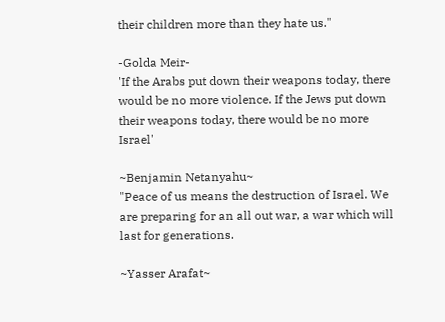their children more than they hate us."

-Golda Meir-
'If the Arabs put down their weapons today, there would be no more violence. If the Jews put down their weapons today, there would be no more Israel'

~Benjamin Netanyahu~
"Peace of us means the destruction of Israel. We are preparing for an all out war, a war which will last for generations.

~Yasser Arafat~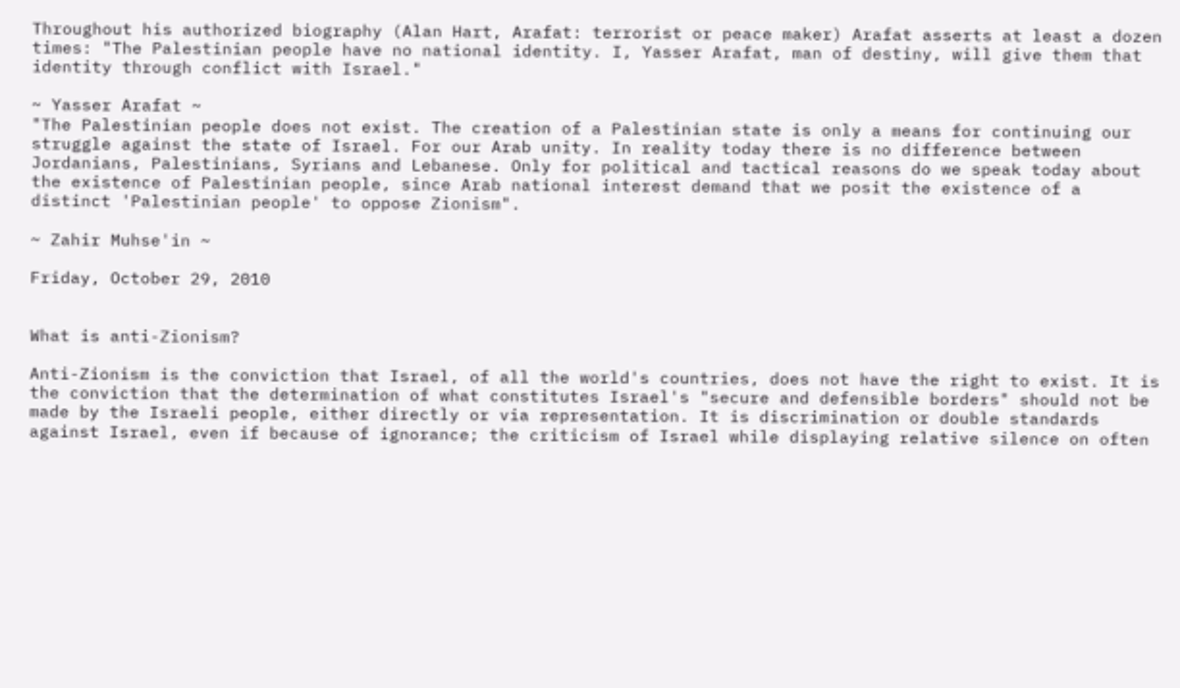Throughout his authorized biography (Alan Hart, Arafat: terrorist or peace maker) Arafat asserts at least a dozen times: "The Palestinian people have no national identity. I, Yasser Arafat, man of destiny, will give them that identity through conflict with Israel."

~ Yasser Arafat ~
"The Palestinian people does not exist. The creation of a Palestinian state is only a means for continuing our struggle against the state of Israel. For our Arab unity. In reality today there is no difference between Jordanians, Palestinians, Syrians and Lebanese. Only for political and tactical reasons do we speak today about the existence of Palestinian people, since Arab national interest demand that we posit the existence of a distinct 'Palestinian people' to oppose Zionism".

~ Zahir Muhse'in ~

Friday, October 29, 2010


What is anti-Zionism?

Anti-Zionism is the conviction that Israel, of all the world's countries, does not have the right to exist. It is the conviction that the determination of what constitutes Israel's "secure and defensible borders" should not be made by the Israeli people, either directly or via representation. It is discrimination or double standards against Israel, even if because of ignorance; the criticism of Israel while displaying relative silence on often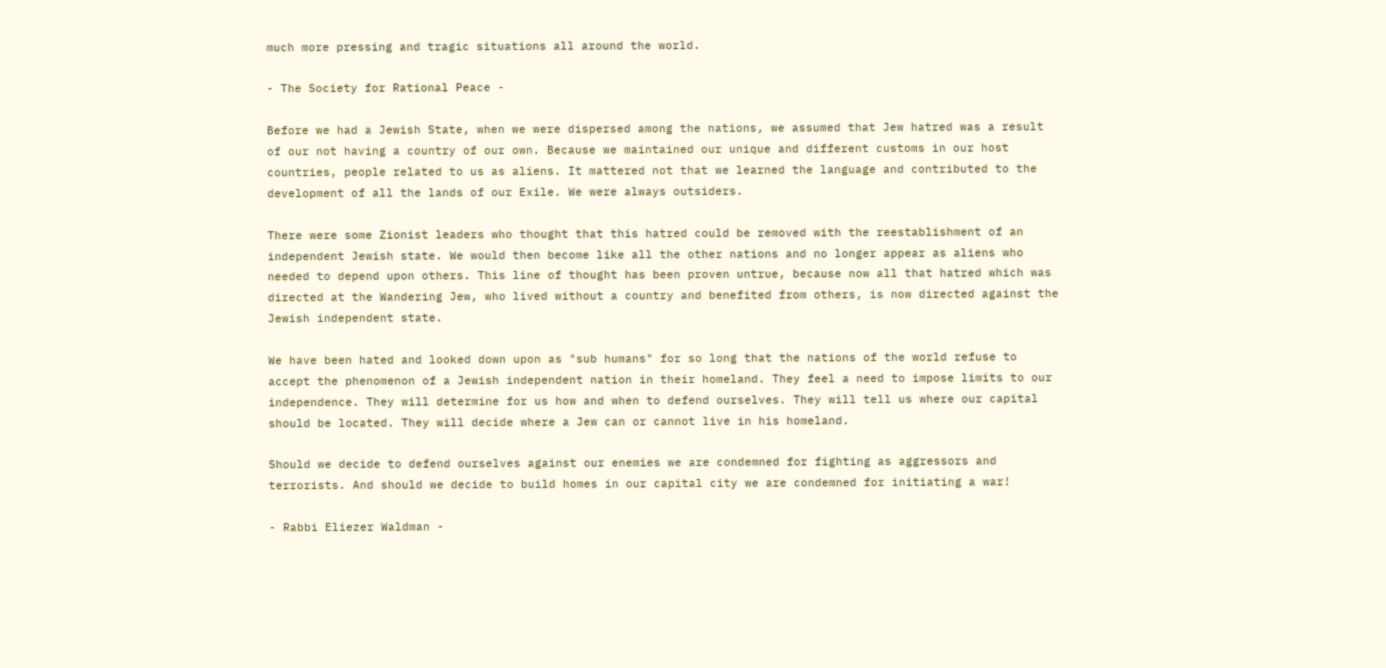much more pressing and tragic situations all around the world.

- The Society for Rational Peace -

Before we had a Jewish State, when we were dispersed among the nations, we assumed that Jew hatred was a result of our not having a country of our own. Because we maintained our unique and different customs in our host countries, people related to us as aliens. It mattered not that we learned the language and contributed to the development of all the lands of our Exile. We were always outsiders.

There were some Zionist leaders who thought that this hatred could be removed with the reestablishment of an independent Jewish state. We would then become like all the other nations and no longer appear as aliens who needed to depend upon others. This line of thought has been proven untrue, because now all that hatred which was directed at the Wandering Jew, who lived without a country and benefited from others, is now directed against the Jewish independent state.

We have been hated and looked down upon as "sub humans" for so long that the nations of the world refuse to accept the phenomenon of a Jewish independent nation in their homeland. They feel a need to impose limits to our independence. They will determine for us how and when to defend ourselves. They will tell us where our capital should be located. They will decide where a Jew can or cannot live in his homeland.

Should we decide to defend ourselves against our enemies we are condemned for fighting as aggressors and terrorists. And should we decide to build homes in our capital city we are condemned for initiating a war!

- Rabbi Eliezer Waldman -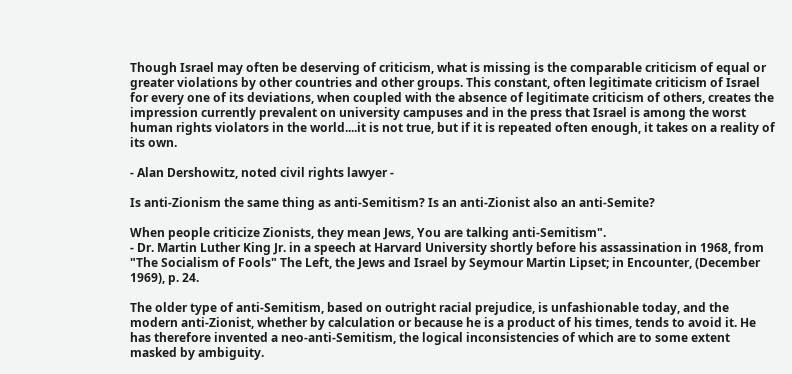Though Israel may often be deserving of criticism, what is missing is the comparable criticism of equal or greater violations by other countries and other groups. This constant, often legitimate criticism of Israel for every one of its deviations, when coupled with the absence of legitimate criticism of others, creates the impression currently prevalent on university campuses and in the press that Israel is among the worst human rights violators in the world....it is not true, but if it is repeated often enough, it takes on a reality of its own.

- Alan Dershowitz, noted civil rights lawyer -

Is anti-Zionism the same thing as anti-Semitism? Is an anti-Zionist also an anti-Semite?

When people criticize Zionists, they mean Jews, You are talking anti-Semitism".
- Dr. Martin Luther King Jr. in a speech at Harvard University shortly before his assassination in 1968, from "The Socialism of Fools" The Left, the Jews and Israel by Seymour Martin Lipset; in Encounter, (December 1969), p. 24.

The older type of anti-Semitism, based on outright racial prejudice, is unfashionable today, and the modern anti-Zionist, whether by calculation or because he is a product of his times, tends to avoid it. He has therefore invented a neo-anti-Semitism, the logical inconsistencies of which are to some extent masked by ambiguity.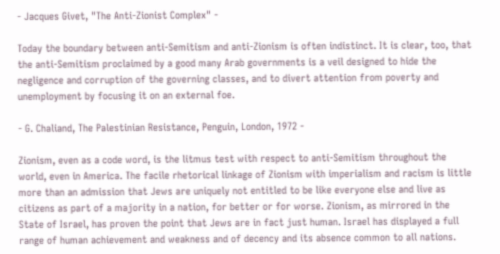- Jacques Givet, "The Anti-Zionist Complex" -

Today the boundary between anti-Semitism and anti-Zionism is often indistinct. It is clear, too, that the anti-Semitism proclaimed by a good many Arab governments is a veil designed to hide the negligence and corruption of the governing classes, and to divert attention from poverty and unemployment by focusing it on an external foe.

- G. Chaliand, The Palestinian Resistance, Penguin, London, 1972 -

Zionism, even as a code word, is the litmus test with respect to anti-Semitism throughout the world, even in America. The facile rhetorical linkage of Zionism with imperialism and racism is little more than an admission that Jews are uniquely not entitled to be like everyone else and live as citizens as part of a majority in a nation, for better or for worse. Zionism, as mirrored in the State of Israel, has proven the point that Jews are in fact just human. Israel has displayed a full range of human achievement and weakness and of decency and its absence common to all nations.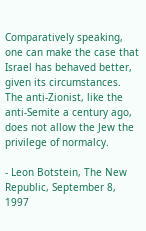Comparatively speaking, one can make the case that Israel has behaved better, given its circumstances. The anti-Zionist, like the anti-Semite a century ago, does not allow the Jew the privilege of normalcy.

- Leon Botstein, The New Republic, September 8, 1997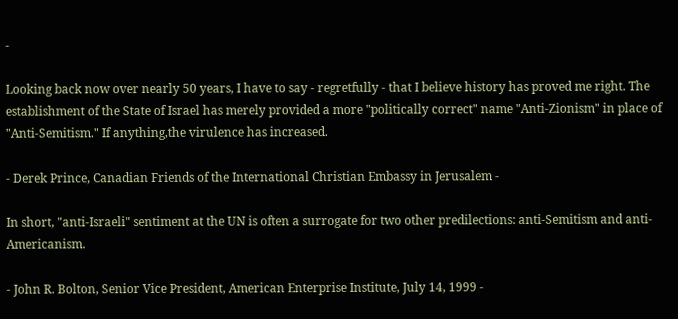-

Looking back now over nearly 50 years, I have to say - regretfully - that I believe history has proved me right. The establishment of the State of Israel has merely provided a more "politically correct" name "Anti-Zionism" in place of "Anti-Semitism." If anything,the virulence has increased.

- Derek Prince, Canadian Friends of the International Christian Embassy in Jerusalem -

In short, "anti-Israeli" sentiment at the UN is often a surrogate for two other predilections: anti-Semitism and anti-Americanism.

- John R. Bolton, Senior Vice President, American Enterprise Institute, July 14, 1999 -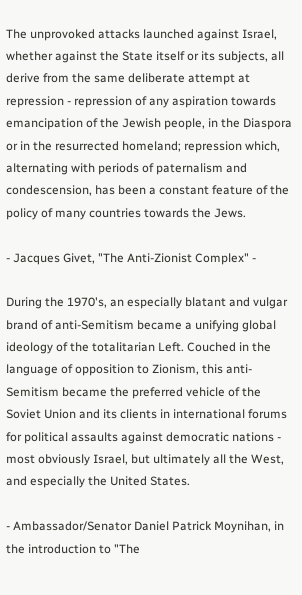The unprovoked attacks launched against Israel, whether against the State itself or its subjects, all derive from the same deliberate attempt at repression - repression of any aspiration towards emancipation of the Jewish people, in the Diaspora or in the resurrected homeland; repression which, alternating with periods of paternalism and condescension, has been a constant feature of the policy of many countries towards the Jews.

- Jacques Givet, "The Anti-Zionist Complex" -

During the 1970's, an especially blatant and vulgar brand of anti-Semitism became a unifying global ideology of the totalitarian Left. Couched in the language of opposition to Zionism, this anti-Semitism became the preferred vehicle of the Soviet Union and its clients in international forums for political assaults against democratic nations - most obviously Israel, but ultimately all the West, and especially the United States.

- Ambassador/Senator Daniel Patrick Moynihan, in the introduction to "The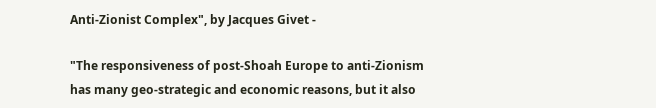Anti-Zionist Complex", by Jacques Givet -

"The responsiveness of post-Shoah Europe to anti-Zionism has many geo-strategic and economic reasons, but it also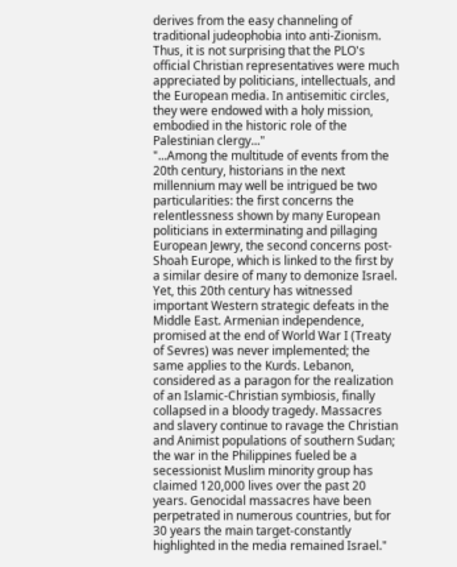derives from the easy channeling of traditional judeophobia into anti-Zionism. Thus, it is not surprising that the PLO's official Christian representatives were much appreciated by politicians, intellectuals, and the European media. In antisemitic circles, they were endowed with a holy mission, embodied in the historic role of the Palestinian clergy..."
"...Among the multitude of events from the 20th century, historians in the next millennium may well be intrigued be two particularities: the first concerns the relentlessness shown by many European politicians in exterminating and pillaging European Jewry, the second concerns post-Shoah Europe, which is linked to the first by a similar desire of many to demonize Israel. Yet, this 20th century has witnessed important Western strategic defeats in the Middle East. Armenian independence, promised at the end of World War I (Treaty of Sevres) was never implemented; the same applies to the Kurds. Lebanon, considered as a paragon for the realization of an Islamic-Christian symbiosis, finally collapsed in a bloody tragedy. Massacres and slavery continue to ravage the Christian and Animist populations of southern Sudan; the war in the Philippines fueled be a secessionist Muslim minority group has claimed 120,000 lives over the past 20 years. Genocidal massacres have been perpetrated in numerous countries, but for 30 years the main target-constantly highlighted in the media remained Israel."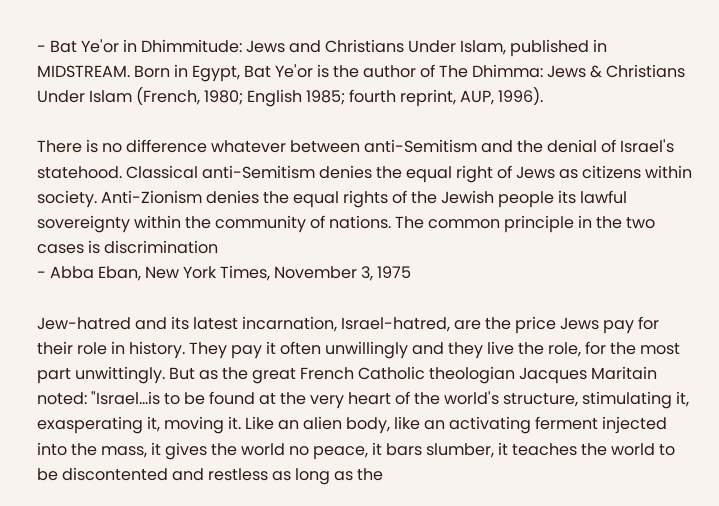- Bat Ye'or in Dhimmitude: Jews and Christians Under Islam, published in MIDSTREAM. Born in Egypt, Bat Ye'or is the author of The Dhimma: Jews & Christians Under Islam (French, 1980; English 1985; fourth reprint, AUP, 1996).

There is no difference whatever between anti-Semitism and the denial of Israel's statehood. Classical anti-Semitism denies the equal right of Jews as citizens within society. Anti-Zionism denies the equal rights of the Jewish people its lawful sovereignty within the community of nations. The common principle in the two cases is discrimination
- Abba Eban, New York Times, November 3, 1975

Jew-hatred and its latest incarnation, Israel-hatred, are the price Jews pay for their role in history. They pay it often unwillingly and they live the role, for the most part unwittingly. But as the great French Catholic theologian Jacques Maritain noted: "Israel...is to be found at the very heart of the world's structure, stimulating it, exasperating it, moving it. Like an alien body, like an activating ferment injected into the mass, it gives the world no peace, it bars slumber, it teaches the world to be discontented and restless as long as the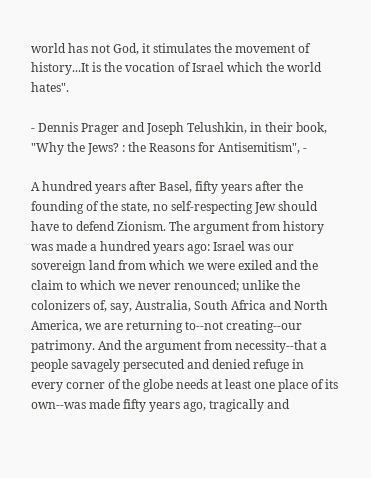world has not God, it stimulates the movement of history...It is the vocation of Israel which the world hates".

- Dennis Prager and Joseph Telushkin, in their book, "Why the Jews? : the Reasons for Antisemitism", -

A hundred years after Basel, fifty years after the founding of the state, no self-respecting Jew should have to defend Zionism. The argument from history was made a hundred years ago: Israel was our sovereign land from which we were exiled and the claim to which we never renounced; unlike the colonizers of, say, Australia, South Africa and North America, we are returning to--not creating--our patrimony. And the argument from necessity--that a people savagely persecuted and denied refuge in every corner of the globe needs at least one place of its own--was made fifty years ago, tragically and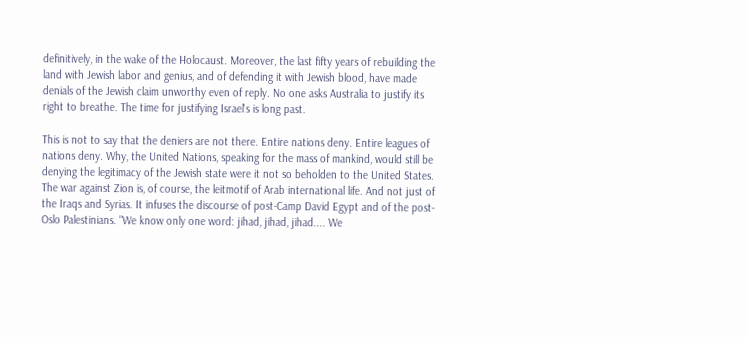definitively, in the wake of the Holocaust. Moreover, the last fifty years of rebuilding the land with Jewish labor and genius, and of defending it with Jewish blood, have made denials of the Jewish claim unworthy even of reply. No one asks Australia to justify its right to breathe. The time for justifying Israel's is long past.

This is not to say that the deniers are not there. Entire nations deny. Entire leagues of nations deny. Why, the United Nations, speaking for the mass of mankind, would still be denying the legitimacy of the Jewish state were it not so beholden to the United States. The war against Zion is, of course, the leitmotif of Arab international life. And not just of the Iraqs and Syrias. It infuses the discourse of post-Camp David Egypt and of the post-Oslo Palestinians. "We know only one word: jihad, jihad, jihad.... We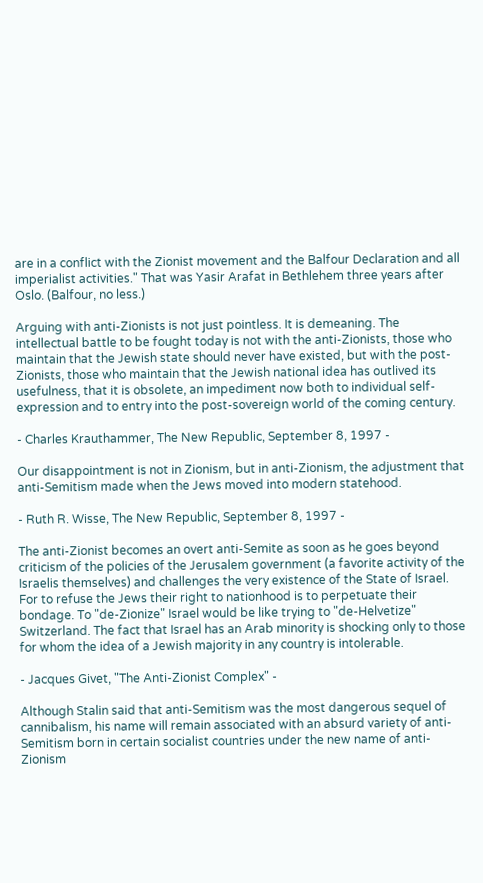are in a conflict with the Zionist movement and the Balfour Declaration and all imperialist activities." That was Yasir Arafat in Bethlehem three years after Oslo. (Balfour, no less.)

Arguing with anti-Zionists is not just pointless. It is demeaning. The intellectual battle to be fought today is not with the anti-Zionists, those who maintain that the Jewish state should never have existed, but with the post-Zionists, those who maintain that the Jewish national idea has outlived its usefulness, that it is obsolete, an impediment now both to individual self-expression and to entry into the post-sovereign world of the coming century.

- Charles Krauthammer, The New Republic, September 8, 1997 -

Our disappointment is not in Zionism, but in anti-Zionism, the adjustment that anti-Semitism made when the Jews moved into modern statehood.

- Ruth R. Wisse, The New Republic, September 8, 1997 -

The anti-Zionist becomes an overt anti-Semite as soon as he goes beyond criticism of the policies of the Jerusalem government (a favorite activity of the Israelis themselves) and challenges the very existence of the State of Israel. For to refuse the Jews their right to nationhood is to perpetuate their bondage. To "de-Zionize" Israel would be like trying to "de-Helvetize" Switzerland. The fact that Israel has an Arab minority is shocking only to those for whom the idea of a Jewish majority in any country is intolerable.

- Jacques Givet, "The Anti-Zionist Complex" -

Although Stalin said that anti-Semitism was the most dangerous sequel of cannibalism, his name will remain associated with an absurd variety of anti-Semitism born in certain socialist countries under the new name of anti-Zionism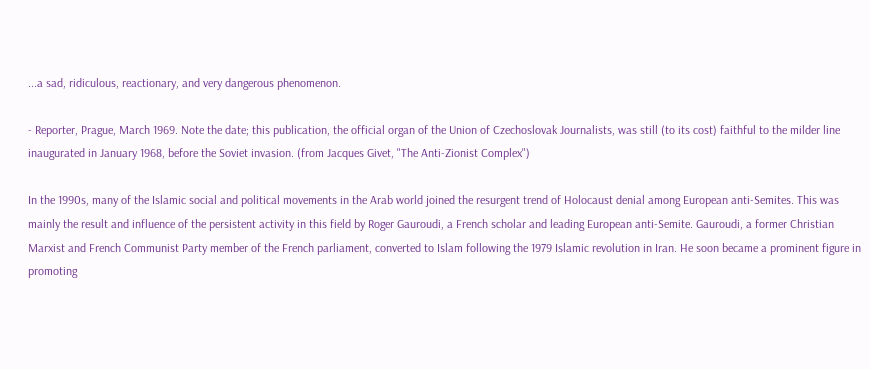...a sad, ridiculous, reactionary, and very dangerous phenomenon.

- Reporter, Prague, March 1969. Note the date; this publication, the official organ of the Union of Czechoslovak Journalists, was still (to its cost) faithful to the milder line inaugurated in January 1968, before the Soviet invasion. (from Jacques Givet, "The Anti-Zionist Complex")

In the 1990s, many of the Islamic social and political movements in the Arab world joined the resurgent trend of Holocaust denial among European anti-Semites. This was mainly the result and influence of the persistent activity in this field by Roger Gauroudi, a French scholar and leading European anti-Semite. Gauroudi, a former Christian Marxist and French Communist Party member of the French parliament, converted to Islam following the 1979 Islamic revolution in Iran. He soon became a prominent figure in promoting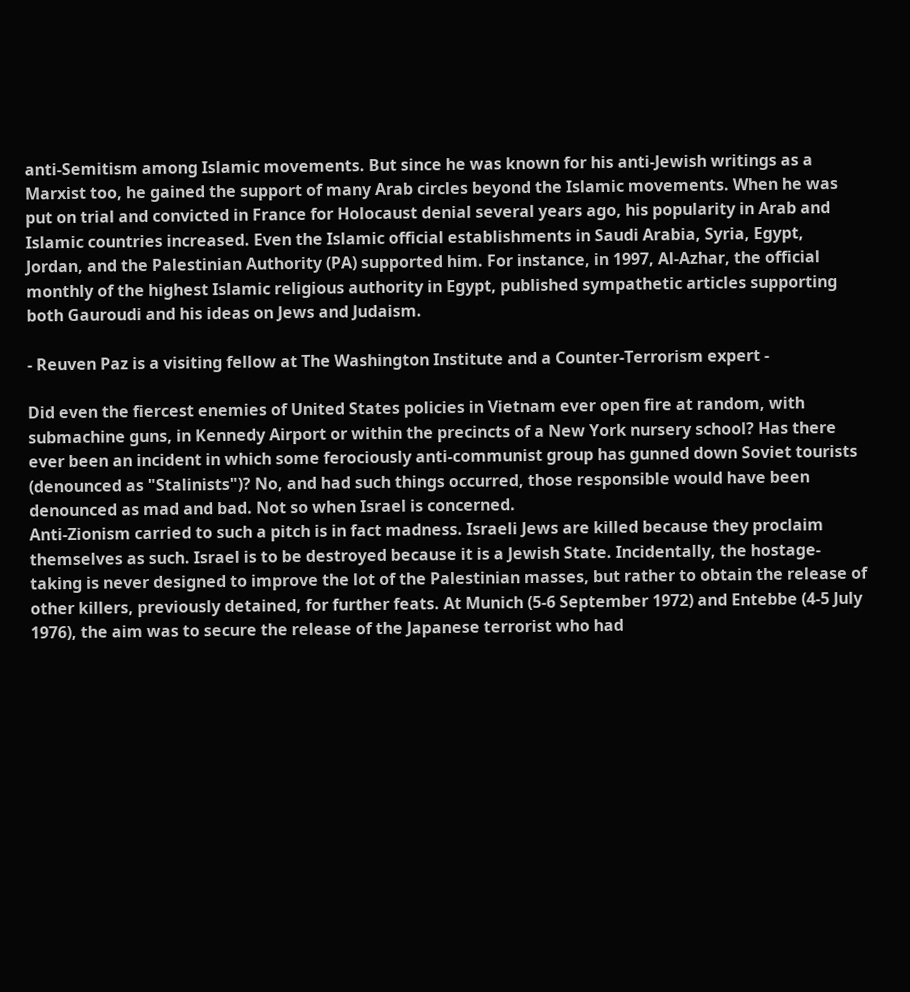anti-Semitism among Islamic movements. But since he was known for his anti-Jewish writings as a Marxist too, he gained the support of many Arab circles beyond the Islamic movements. When he was put on trial and convicted in France for Holocaust denial several years ago, his popularity in Arab and Islamic countries increased. Even the Islamic official establishments in Saudi Arabia, Syria, Egypt, Jordan, and the Palestinian Authority (PA) supported him. For instance, in 1997, Al-Azhar, the official monthly of the highest Islamic religious authority in Egypt, published sympathetic articles supporting both Gauroudi and his ideas on Jews and Judaism.

- Reuven Paz is a visiting fellow at The Washington Institute and a Counter-Terrorism expert -

Did even the fiercest enemies of United States policies in Vietnam ever open fire at random, with submachine guns, in Kennedy Airport or within the precincts of a New York nursery school? Has there ever been an incident in which some ferociously anti-communist group has gunned down Soviet tourists (denounced as "Stalinists")? No, and had such things occurred, those responsible would have been denounced as mad and bad. Not so when Israel is concerned.
Anti-Zionism carried to such a pitch is in fact madness. Israeli Jews are killed because they proclaim themselves as such. Israel is to be destroyed because it is a Jewish State. Incidentally, the hostage-taking is never designed to improve the lot of the Palestinian masses, but rather to obtain the release of other killers, previously detained, for further feats. At Munich (5-6 September 1972) and Entebbe (4-5 July 1976), the aim was to secure the release of the Japanese terrorist who had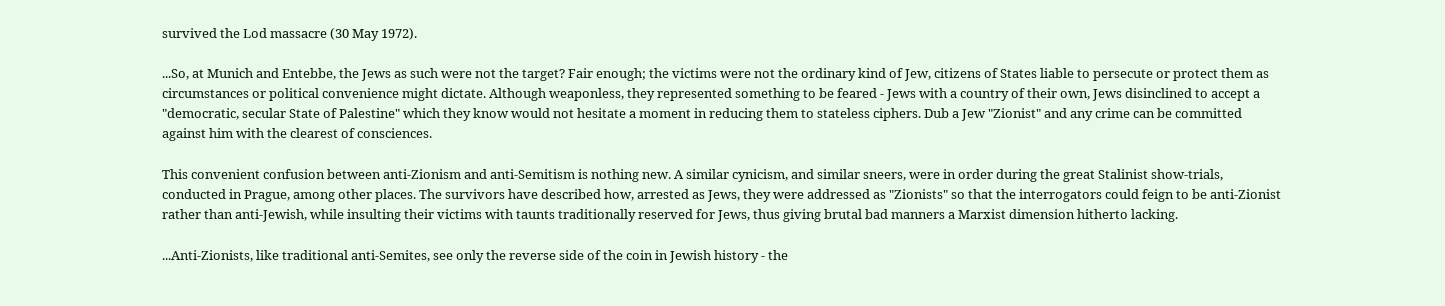survived the Lod massacre (30 May 1972).

...So, at Munich and Entebbe, the Jews as such were not the target? Fair enough; the victims were not the ordinary kind of Jew, citizens of States liable to persecute or protect them as circumstances or political convenience might dictate. Although weaponless, they represented something to be feared - Jews with a country of their own, Jews disinclined to accept a "democratic, secular State of Palestine" which they know would not hesitate a moment in reducing them to stateless ciphers. Dub a Jew "Zionist" and any crime can be committed against him with the clearest of consciences.

This convenient confusion between anti-Zionism and anti-Semitism is nothing new. A similar cynicism, and similar sneers, were in order during the great Stalinist show-trials, conducted in Prague, among other places. The survivors have described how, arrested as Jews, they were addressed as "Zionists" so that the interrogators could feign to be anti-Zionist rather than anti-Jewish, while insulting their victims with taunts traditionally reserved for Jews, thus giving brutal bad manners a Marxist dimension hitherto lacking.

...Anti-Zionists, like traditional anti-Semites, see only the reverse side of the coin in Jewish history - the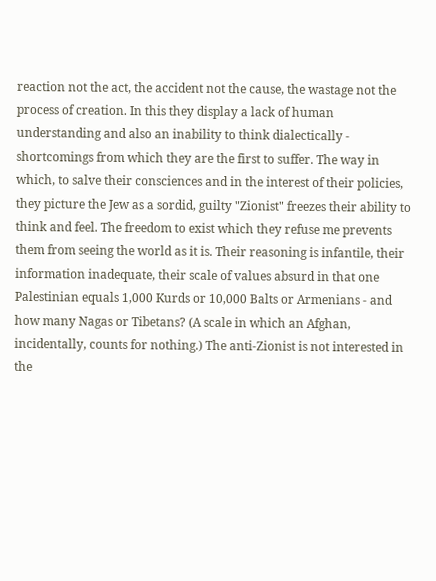reaction not the act, the accident not the cause, the wastage not the process of creation. In this they display a lack of human understanding and also an inability to think dialectically - shortcomings from which they are the first to suffer. The way in which, to salve their consciences and in the interest of their policies, they picture the Jew as a sordid, guilty "Zionist" freezes their ability to think and feel. The freedom to exist which they refuse me prevents them from seeing the world as it is. Their reasoning is infantile, their information inadequate, their scale of values absurd in that one Palestinian equals 1,000 Kurds or 10,000 Balts or Armenians - and how many Nagas or Tibetans? (A scale in which an Afghan, incidentally, counts for nothing.) The anti-Zionist is not interested in the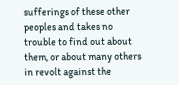sufferings of these other peoples and takes no trouble to find out about them, or about many others in revolt against the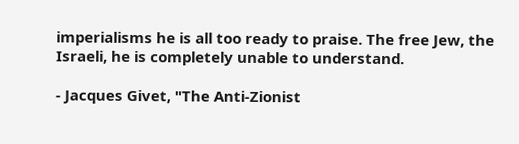imperialisms he is all too ready to praise. The free Jew, the Israeli, he is completely unable to understand.

- Jacques Givet, "The Anti-Zionist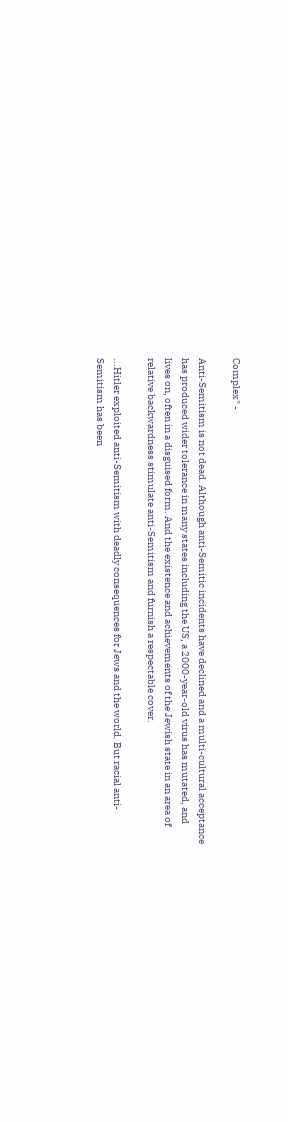Complex" -

Anti-Semitism is not dead. Although anti-Semitic incidents have declined and a multi-cultural acceptance has produced wider tolerance in many states including the US, a 2000-year-old virus has mutated, and lives on, often in a disguised form. And the existence and achievements of the Jewish state in an area of relative backwardness stimulate anti-Semitism and furnish a respectable cover.

...Hitler exploited anti-Semitism with deadly consequences for Jews and the world. But racial anti-Semitism has been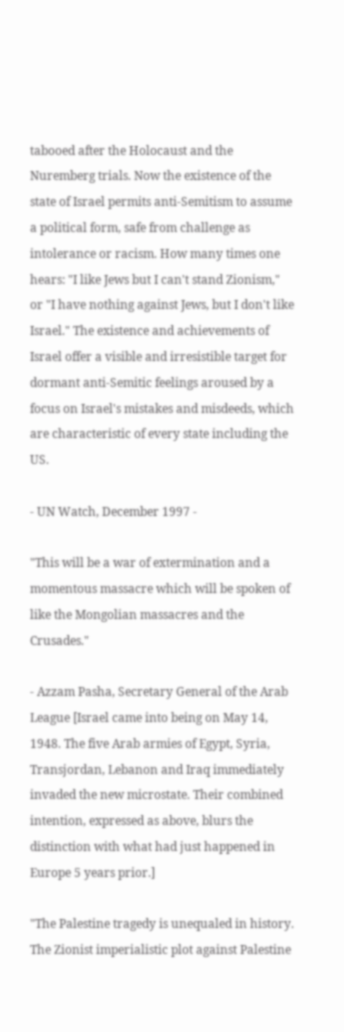tabooed after the Holocaust and the Nuremberg trials. Now the existence of the state of Israel permits anti-Semitism to assume a political form, safe from challenge as intolerance or racism. How many times one hears: "I like Jews but I can't stand Zionism," or "I have nothing against Jews, but I don't like Israel." The existence and achievements of Israel offer a visible and irresistible target for dormant anti-Semitic feelings aroused by a focus on Israel's mistakes and misdeeds, which are characteristic of every state including the US.

- UN Watch, December 1997 -

"This will be a war of extermination and a momentous massacre which will be spoken of like the Mongolian massacres and the Crusades."

- Azzam Pasha, Secretary General of the Arab League [Israel came into being on May 14, 1948. The five Arab armies of Egypt, Syria, Transjordan, Lebanon and Iraq immediately invaded the new microstate. Their combined intention, expressed as above, blurs the distinction with what had just happened in Europe 5 years prior.]

"The Palestine tragedy is unequaled in history. The Zionist imperialistic plot against Palestine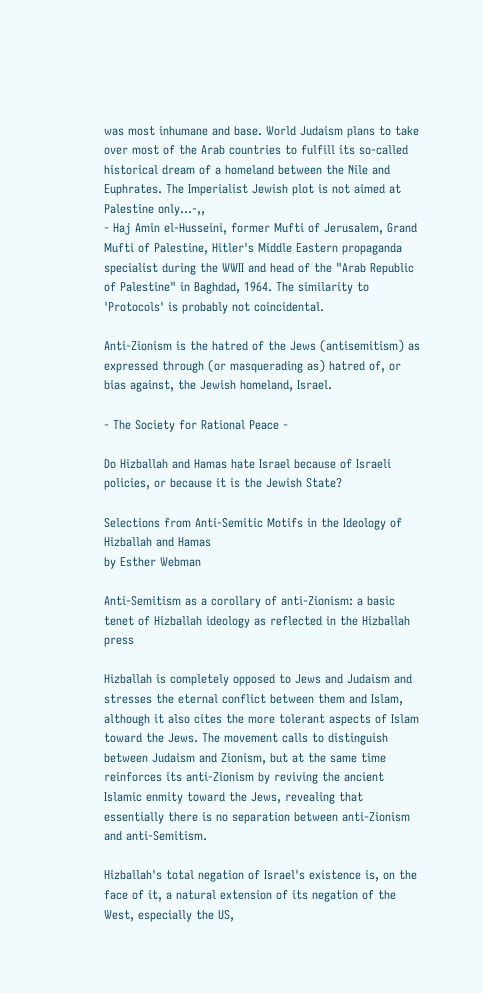was most inhumane and base. World Judaism plans to take over most of the Arab countries to fulfill its so-called historical dream of a homeland between the Nile and Euphrates. The Imperialist Jewish plot is not aimed at Palestine only...-,,
- Haj Amin el-Husseini, former Mufti of Jerusalem, Grand Mufti of Palestine, Hitler's Middle Eastern propaganda specialist during the WWII and head of the "Arab Republic of Palestine" in Baghdad, 1964. The similarity to 'Protocols' is probably not coincidental.

Anti-Zionism is the hatred of the Jews (antisemitism) as expressed through (or masquerading as) hatred of, or bias against, the Jewish homeland, Israel.

- The Society for Rational Peace -

Do Hizballah and Hamas hate Israel because of Israeli policies, or because it is the Jewish State?

Selections from Anti-Semitic Motifs in the Ideology of Hizballah and Hamas
by Esther Webman

Anti-Semitism as a corollary of anti-Zionism: a basic tenet of Hizballah ideology as reflected in the Hizballah press

Hizballah is completely opposed to Jews and Judaism and stresses the eternal conflict between them and Islam, although it also cites the more tolerant aspects of Islam toward the Jews. The movement calls to distinguish between Judaism and Zionism, but at the same time reinforces its anti-Zionism by reviving the ancient Islamic enmity toward the Jews, revealing that essentially there is no separation between anti-Zionism and anti-Semitism.

Hizballah's total negation of Israel's existence is, on the face of it, a natural extension of its negation of the West, especially the US,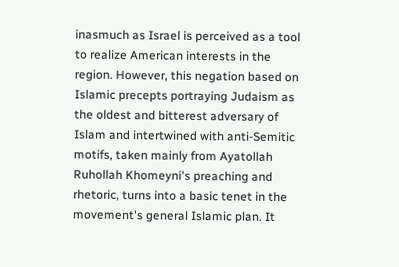inasmuch as Israel is perceived as a tool to realize American interests in the region. However, this negation based on Islamic precepts portraying Judaism as the oldest and bitterest adversary of Islam and intertwined with anti-Semitic motifs, taken mainly from Ayatollah Ruhollah Khomeyni's preaching and rhetoric, turns into a basic tenet in the movement's general Islamic plan. It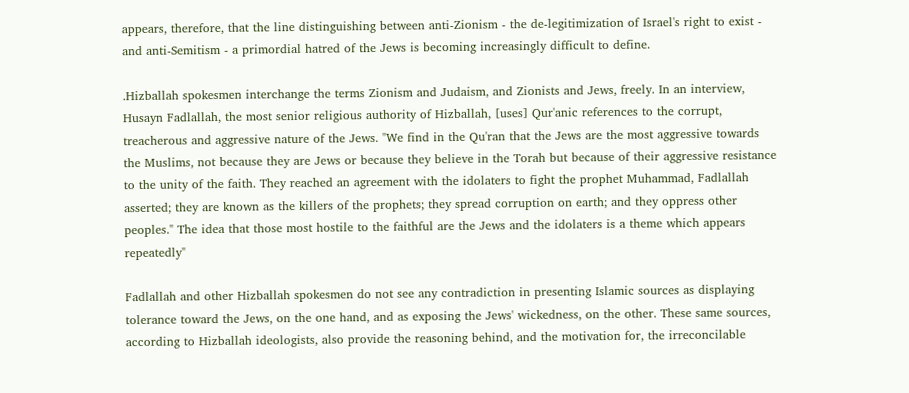appears, therefore, that the line distinguishing between anti-Zionism - the de-legitimization of Israel's right to exist - and anti-Semitism - a primordial hatred of the Jews is becoming increasingly difficult to define.

.Hizballah spokesmen interchange the terms Zionism and Judaism, and Zionists and Jews, freely. In an interview, Husayn Fadlallah, the most senior religious authority of Hizballah, [uses] Qur'anic references to the corrupt, treacherous and aggressive nature of the Jews. "We find in the Qu'ran that the Jews are the most aggressive towards the Muslims, not because they are Jews or because they believe in the Torah but because of their aggressive resistance to the unity of the faith. They reached an agreement with the idolaters to fight the prophet Muhammad, Fadlallah asserted; they are known as the killers of the prophets; they spread corruption on earth; and they oppress other peoples." The idea that those most hostile to the faithful are the Jews and the idolaters is a theme which appears repeatedly"

Fadlallah and other Hizballah spokesmen do not see any contradiction in presenting Islamic sources as displaying tolerance toward the Jews, on the one hand, and as exposing the Jews' wickedness, on the other. These same sources, according to Hizballah ideologists, also provide the reasoning behind, and the motivation for, the irreconcilable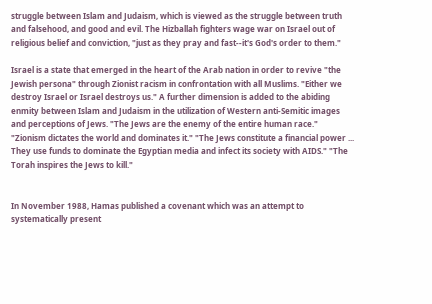struggle between Islam and Judaism, which is viewed as the struggle between truth and falsehood, and good and evil. The Hizballah fighters wage war on Israel out of religious belief and conviction, "just as they pray and fast--it's God's order to them."

Israel is a state that emerged in the heart of the Arab nation in order to revive "the Jewish persona" through Zionist racism in confrontation with all Muslims. "Either we destroy Israel or Israel destroys us." A further dimension is added to the abiding enmity between Islam and Judaism in the utilization of Western anti-Semitic images and perceptions of Jews. "The Jews are the enemy of the entire human race." "Zionism dictates the world and dominates it." "The Jews constitute a financial power ... They use funds to dominate the Egyptian media and infect its society with AIDS." "The Torah inspires the Jews to kill."


In November 1988, Hamas published a covenant which was an attempt to systematically present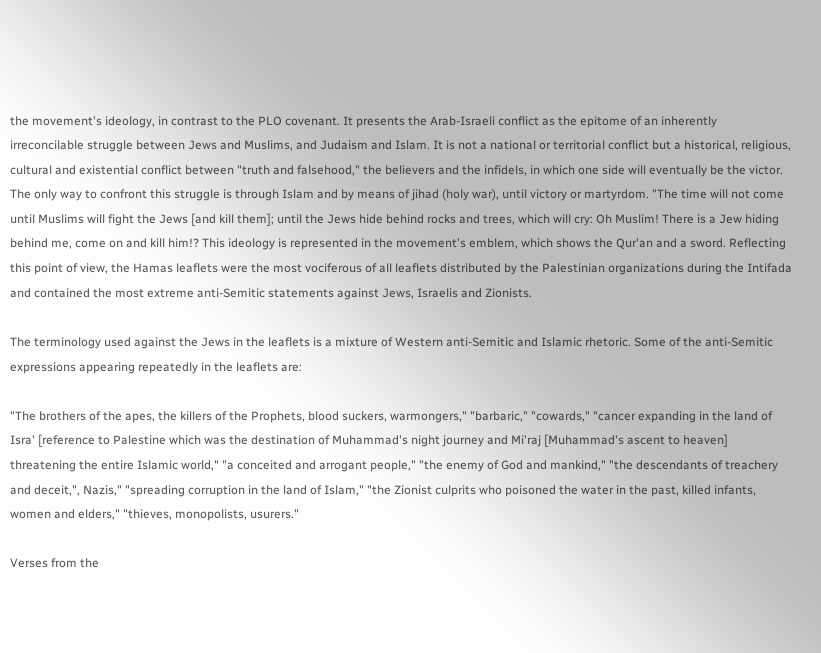the movement's ideology, in contrast to the PLO covenant. It presents the Arab-Israeli conflict as the epitome of an inherently irreconcilable struggle between Jews and Muslims, and Judaism and Islam. It is not a national or territorial conflict but a historical, religious, cultural and existential conflict between "truth and falsehood," the believers and the infidels, in which one side will eventually be the victor. The only way to confront this struggle is through Islam and by means of jihad (holy war), until victory or martyrdom. "The time will not come until Muslims will fight the Jews [and kill them]; until the Jews hide behind rocks and trees, which will cry: Oh Muslim! There is a Jew hiding behind me, come on and kill him!? This ideology is represented in the movement's emblem, which shows the Qur'an and a sword. Reflecting this point of view, the Hamas leaflets were the most vociferous of all leaflets distributed by the Palestinian organizations during the Intifada and contained the most extreme anti-Semitic statements against Jews, Israelis and Zionists.

The terminology used against the Jews in the leaflets is a mixture of Western anti-Semitic and Islamic rhetoric. Some of the anti-Semitic expressions appearing repeatedly in the leaflets are:

"The brothers of the apes, the killers of the Prophets, blood suckers, warmongers," "barbaric," "cowards," "cancer expanding in the land of Isra' [reference to Palestine which was the destination of Muhammad's night journey and Mi'raj [Muhammad's ascent to heaven] threatening the entire Islamic world," "a conceited and arrogant people," "the enemy of God and mankind," "the descendants of treachery and deceit,", Nazis," "spreading corruption in the land of Islam," "the Zionist culprits who poisoned the water in the past, killed infants, women and elders," "thieves, monopolists, usurers."

Verses from the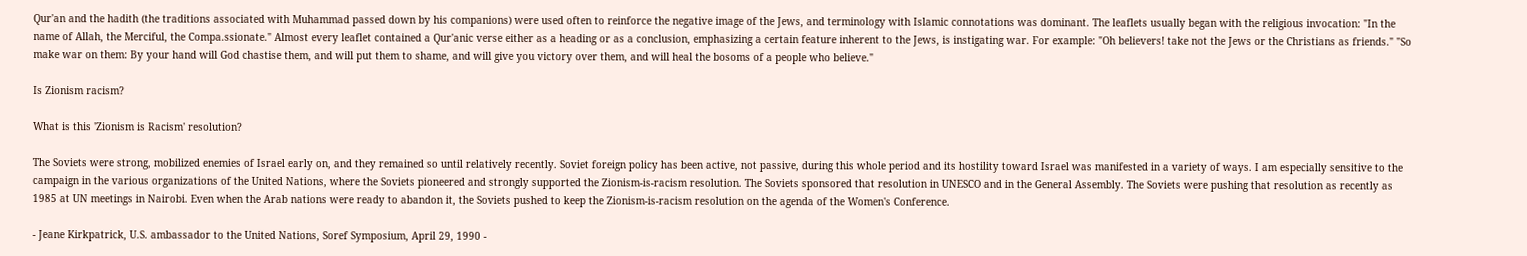Qur'an and the hadith (the traditions associated with Muhammad passed down by his companions) were used often to reinforce the negative image of the Jews, and terminology with Islamic connotations was dominant. The leaflets usually began with the religious invocation: "In the name of Allah, the Merciful, the Compa.ssionate." Almost every leaflet contained a Qur'anic verse either as a heading or as a conclusion, emphasizing a certain feature inherent to the Jews, is instigating war. For example: "Oh believers! take not the Jews or the Christians as friends." "So make war on them: By your hand will God chastise them, and will put them to shame, and will give you victory over them, and will heal the bosoms of a people who believe."

Is Zionism racism?

What is this 'Zionism is Racism' resolution?

The Soviets were strong, mobilized enemies of Israel early on, and they remained so until relatively recently. Soviet foreign policy has been active, not passive, during this whole period and its hostility toward Israel was manifested in a variety of ways. I am especially sensitive to the campaign in the various organizations of the United Nations, where the Soviets pioneered and strongly supported the Zionism-is-racism resolution. The Soviets sponsored that resolution in UNESCO and in the General Assembly. The Soviets were pushing that resolution as recently as 1985 at UN meetings in Nairobi. Even when the Arab nations were ready to abandon it, the Soviets pushed to keep the Zionism-is-racism resolution on the agenda of the Women's Conference.

- Jeane Kirkpatrick, U.S. ambassador to the United Nations, Soref Symposium, April 29, 1990 -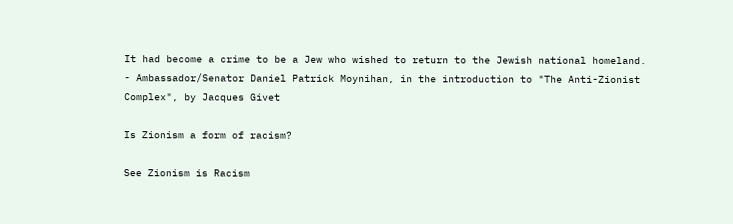It had become a crime to be a Jew who wished to return to the Jewish national homeland.
- Ambassador/Senator Daniel Patrick Moynihan, in the introduction to "The Anti-Zionist Complex", by Jacques Givet

Is Zionism a form of racism?

See Zionism is Racism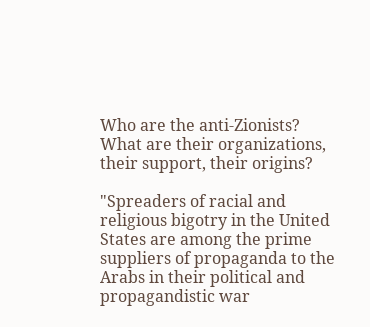Who are the anti-Zionists? What are their organizations, their support, their origins?

"Spreaders of racial and religious bigotry in the United States are among the prime suppliers of propaganda to the Arabs in their political and propagandistic war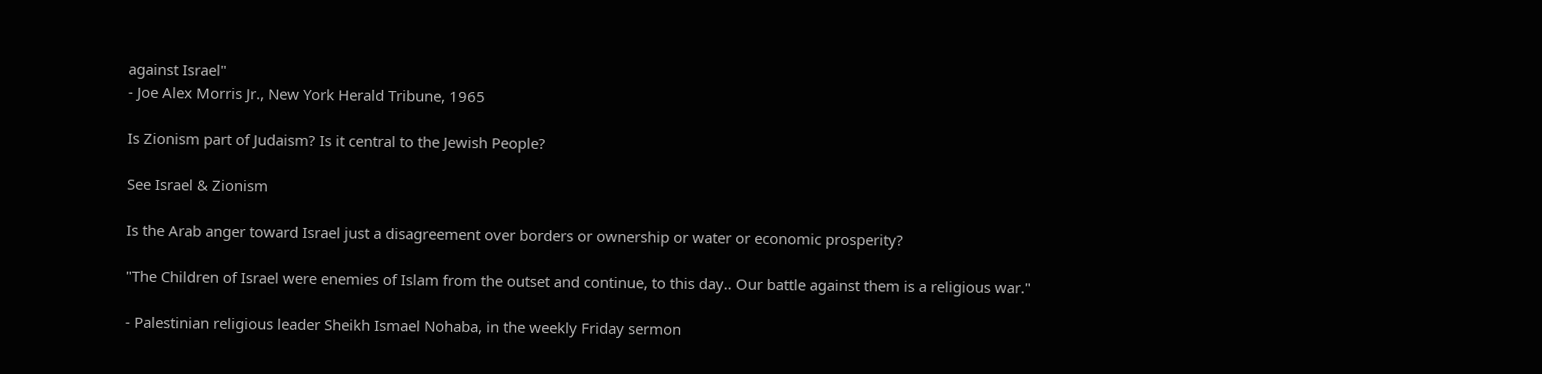against Israel"
- Joe Alex Morris Jr., New York Herald Tribune, 1965

Is Zionism part of Judaism? Is it central to the Jewish People?

See Israel & Zionism

Is the Arab anger toward Israel just a disagreement over borders or ownership or water or economic prosperity?

"The Children of Israel were enemies of Islam from the outset and continue, to this day.. Our battle against them is a religious war."

- Palestinian religious leader Sheikh Ismael Nohaba, in the weekly Friday sermon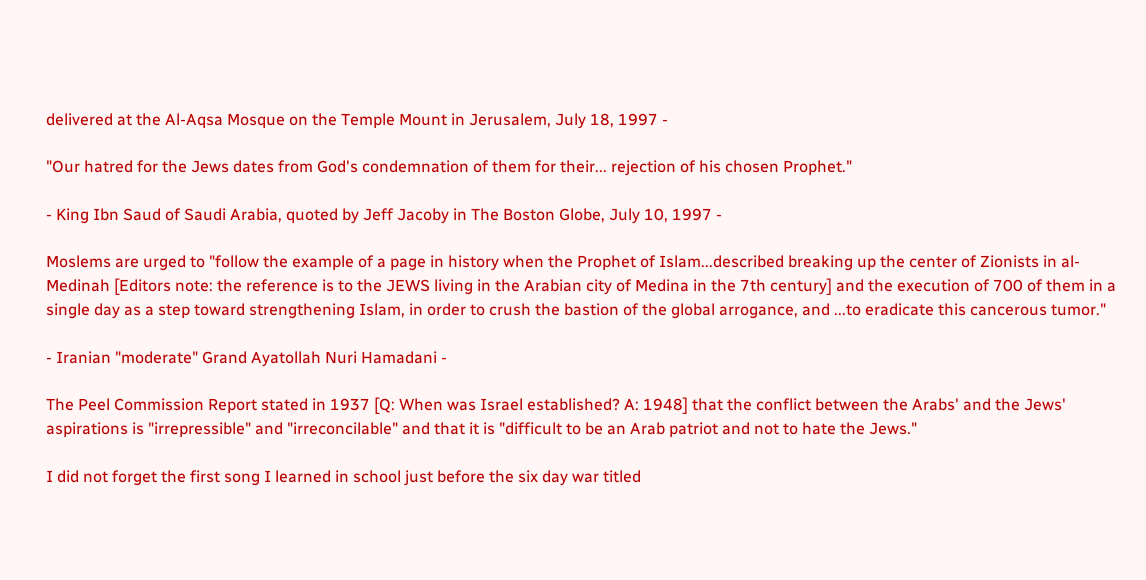delivered at the Al-Aqsa Mosque on the Temple Mount in Jerusalem, July 18, 1997 -

"Our hatred for the Jews dates from God's condemnation of them for their... rejection of his chosen Prophet."

- King Ibn Saud of Saudi Arabia, quoted by Jeff Jacoby in The Boston Globe, July 10, 1997 -

Moslems are urged to "follow the example of a page in history when the Prophet of Islam...described breaking up the center of Zionists in al-Medinah [Editors note: the reference is to the JEWS living in the Arabian city of Medina in the 7th century] and the execution of 700 of them in a single day as a step toward strengthening Islam, in order to crush the bastion of the global arrogance, and ...to eradicate this cancerous tumor."

- Iranian "moderate" Grand Ayatollah Nuri Hamadani -

The Peel Commission Report stated in 1937 [Q: When was Israel established? A: 1948] that the conflict between the Arabs' and the Jews' aspirations is "irrepressible" and "irreconcilable" and that it is "difficult to be an Arab patriot and not to hate the Jews."

I did not forget the first song I learned in school just before the six day war titled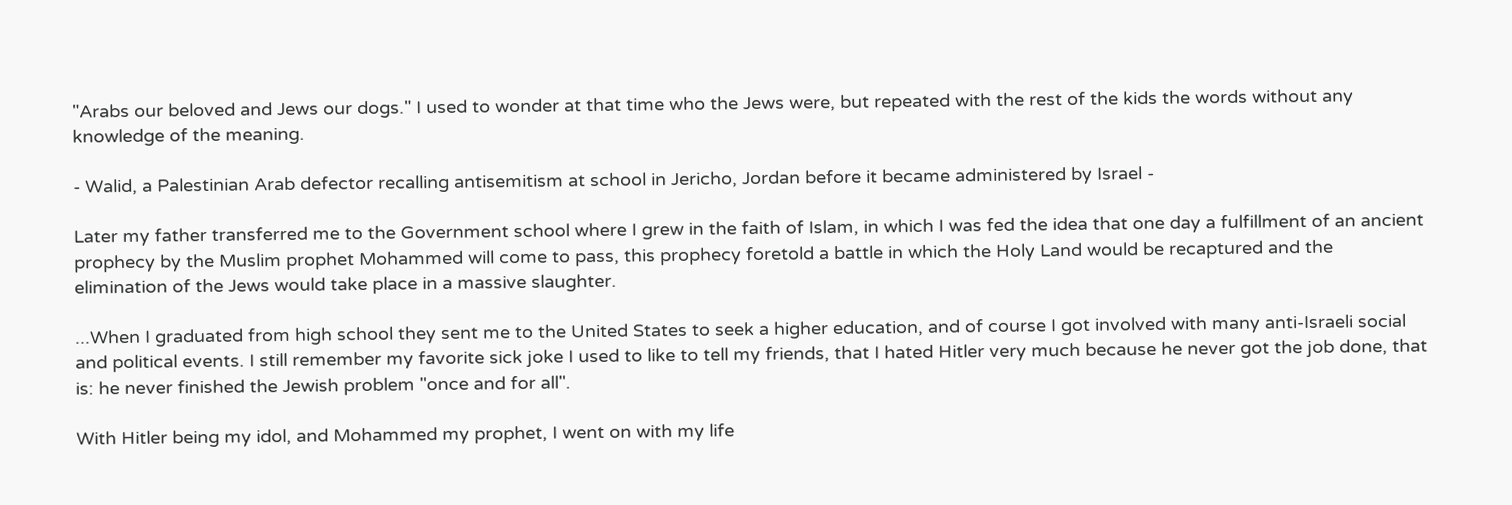"Arabs our beloved and Jews our dogs." I used to wonder at that time who the Jews were, but repeated with the rest of the kids the words without any knowledge of the meaning.

- Walid, a Palestinian Arab defector recalling antisemitism at school in Jericho, Jordan before it became administered by Israel -

Later my father transferred me to the Government school where I grew in the faith of Islam, in which I was fed the idea that one day a fulfillment of an ancient prophecy by the Muslim prophet Mohammed will come to pass, this prophecy foretold a battle in which the Holy Land would be recaptured and the elimination of the Jews would take place in a massive slaughter.

...When I graduated from high school they sent me to the United States to seek a higher education, and of course I got involved with many anti-Israeli social and political events. I still remember my favorite sick joke I used to like to tell my friends, that I hated Hitler very much because he never got the job done, that is: he never finished the Jewish problem "once and for all".

With Hitler being my idol, and Mohammed my prophet, I went on with my life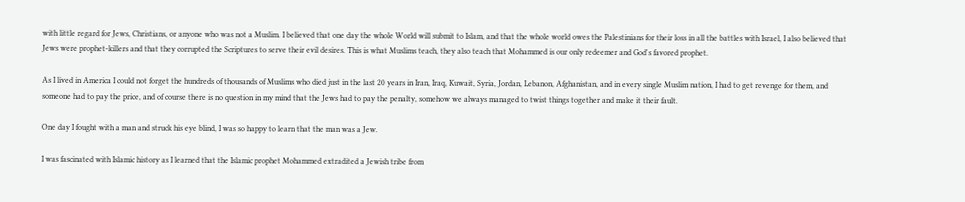with little regard for Jews, Christians, or anyone who was not a Muslim. I believed that one day the whole World will submit to Islam, and that the whole world owes the Palestinians for their loss in all the battles with Israel, I also believed that Jews were prophet-killers and that they corrupted the Scriptures to serve their evil desires. This is what Muslims teach, they also teach that Mohammed is our only redeemer and God's favored prophet.

As I lived in America I could not forget the hundreds of thousands of Muslims who died just in the last 20 years in Iran, Iraq, Kuwait, Syria, Jordan, Lebanon, Afghanistan, and in every single Muslim nation, I had to get revenge for them, and someone had to pay the price, and of course there is no question in my mind that the Jews had to pay the penalty, somehow we always managed to twist things together and make it their fault.

One day I fought with a man and struck his eye blind, I was so happy to learn that the man was a Jew.

I was fascinated with Islamic history as I learned that the Islamic prophet Mohammed extradited a Jewish tribe from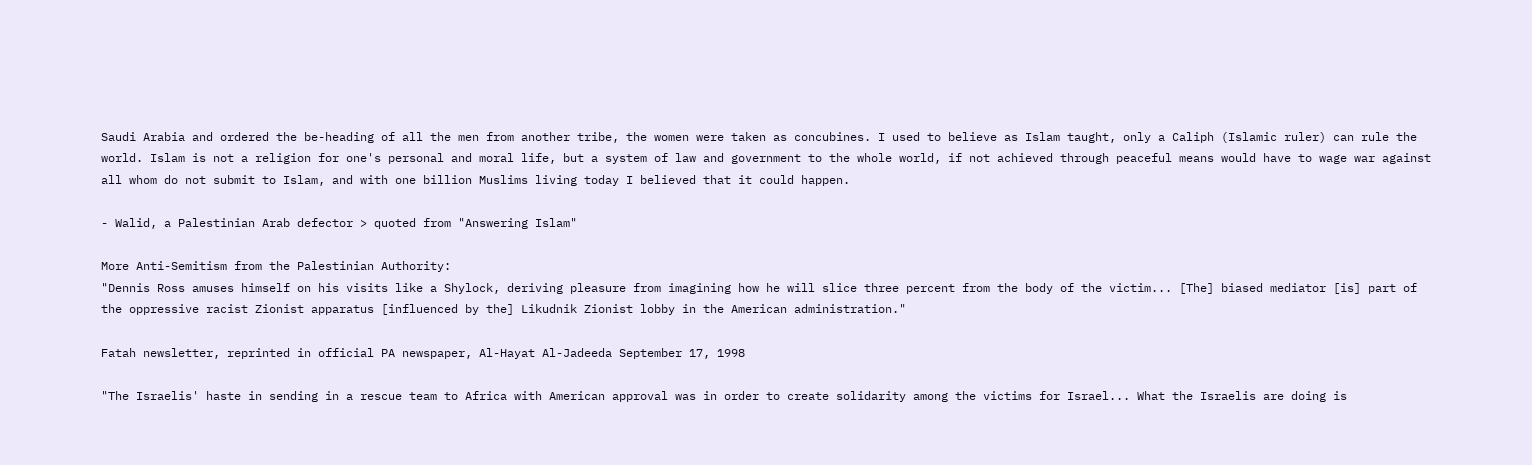Saudi Arabia and ordered the be-heading of all the men from another tribe, the women were taken as concubines. I used to believe as Islam taught, only a Caliph (Islamic ruler) can rule the world. Islam is not a religion for one's personal and moral life, but a system of law and government to the whole world, if not achieved through peaceful means would have to wage war against all whom do not submit to Islam, and with one billion Muslims living today I believed that it could happen.

- Walid, a Palestinian Arab defector > quoted from "Answering Islam"

More Anti-Semitism from the Palestinian Authority:
"Dennis Ross amuses himself on his visits like a Shylock, deriving pleasure from imagining how he will slice three percent from the body of the victim... [The] biased mediator [is] part of the oppressive racist Zionist apparatus [influenced by the] Likudnik Zionist lobby in the American administration."

Fatah newsletter, reprinted in official PA newspaper, Al-Hayat Al-Jadeeda September 17, 1998

"The Israelis' haste in sending in a rescue team to Africa with American approval was in order to create solidarity among the victims for Israel... What the Israelis are doing is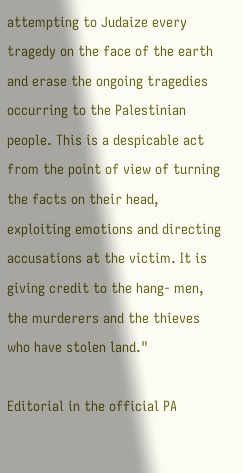attempting to Judaize every tragedy on the face of the earth and erase the ongoing tragedies occurring to the Palestinian people. This is a despicable act from the point of view of turning the facts on their head, exploiting emotions and directing accusations at the victim. It is giving credit to the hang- men, the murderers and the thieves who have stolen land."

Editorial in the official PA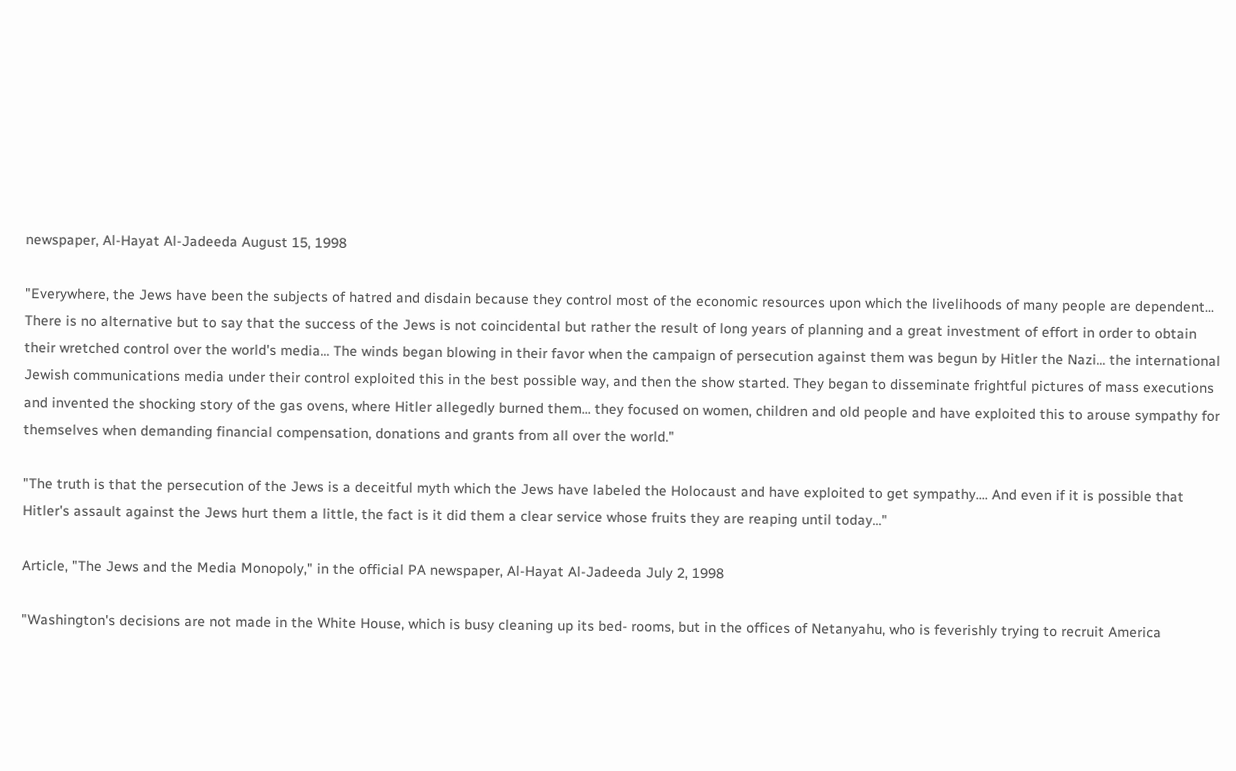newspaper, Al-Hayat Al-Jadeeda August 15, 1998

"Everywhere, the Jews have been the subjects of hatred and disdain because they control most of the economic resources upon which the livelihoods of many people are dependent... There is no alternative but to say that the success of the Jews is not coincidental but rather the result of long years of planning and a great investment of effort in order to obtain their wretched control over the world's media... The winds began blowing in their favor when the campaign of persecution against them was begun by Hitler the Nazi... the international Jewish communications media under their control exploited this in the best possible way, and then the show started. They began to disseminate frightful pictures of mass executions and invented the shocking story of the gas ovens, where Hitler allegedly burned them... they focused on women, children and old people and have exploited this to arouse sympathy for themselves when demanding financial compensation, donations and grants from all over the world."

"The truth is that the persecution of the Jews is a deceitful myth which the Jews have labeled the Holocaust and have exploited to get sympathy.... And even if it is possible that Hitler's assault against the Jews hurt them a little, the fact is it did them a clear service whose fruits they are reaping until today..."

Article, "The Jews and the Media Monopoly," in the official PA newspaper, Al-Hayat Al-Jadeeda July 2, 1998

"Washington's decisions are not made in the White House, which is busy cleaning up its bed- rooms, but in the offices of Netanyahu, who is feverishly trying to recruit America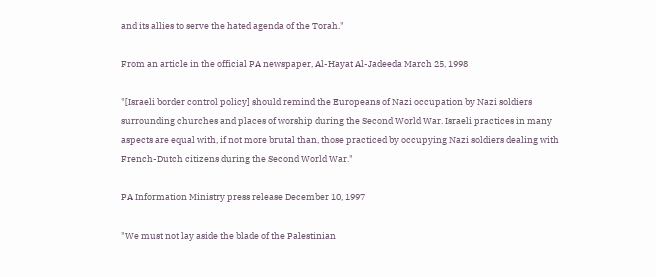and its allies to serve the hated agenda of the Torah."

From an article in the official PA newspaper, Al-Hayat Al-Jadeeda March 25, 1998

"[Israeli border control policy] should remind the Europeans of Nazi occupation by Nazi soldiers surrounding churches and places of worship during the Second World War. Israeli practices in many aspects are equal with, if not more brutal than, those practiced by occupying Nazi soldiers dealing with French-Dutch citizens during the Second World War."

PA Information Ministry press release December 10, 1997

"We must not lay aside the blade of the Palestinian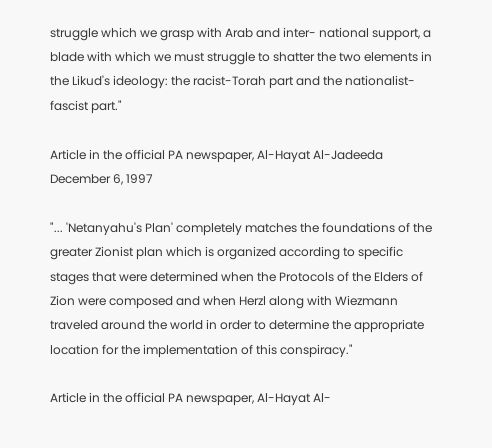struggle which we grasp with Arab and inter- national support, a blade with which we must struggle to shatter the two elements in the Likud's ideology: the racist-Torah part and the nationalist-fascist part."

Article in the official PA newspaper, Al-Hayat Al-Jadeeda December 6, 1997

"... 'Netanyahu's Plan' completely matches the foundations of the greater Zionist plan which is organized according to specific stages that were determined when the Protocols of the Elders of Zion were composed and when Herzl along with Wiezmann traveled around the world in order to determine the appropriate location for the implementation of this conspiracy."

Article in the official PA newspaper, Al-Hayat Al-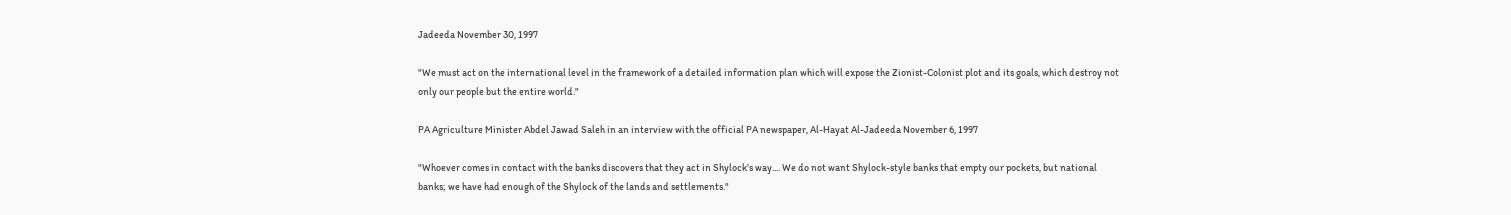Jadeeda November 30, 1997

"We must act on the international level in the framework of a detailed information plan which will expose the Zionist-Colonist plot and its goals, which destroy not only our people but the entire world."

PA Agriculture Minister Abdel Jawad Saleh in an interview with the official PA newspaper, Al-Hayat Al-Jadeeda November 6, 1997

"Whoever comes in contact with the banks discovers that they act in Shylock's way.... We do not want Shylock-style banks that empty our pockets, but national banks; we have had enough of the Shylock of the lands and settlements."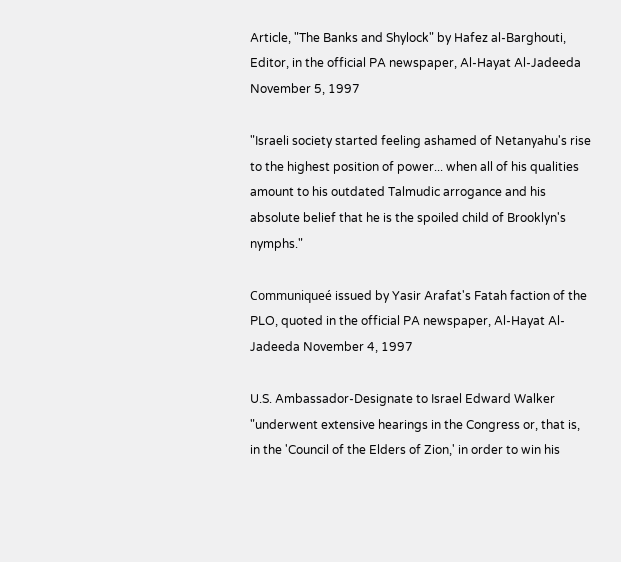Article, "The Banks and Shylock" by Hafez al-Barghouti, Editor, in the official PA newspaper, Al-Hayat Al-Jadeeda November 5, 1997

"Israeli society started feeling ashamed of Netanyahu's rise to the highest position of power... when all of his qualities amount to his outdated Talmudic arrogance and his absolute belief that he is the spoiled child of Brooklyn's nymphs."

Communiqueé issued by Yasir Arafat's Fatah faction of the PLO, quoted in the official PA newspaper, Al-Hayat Al-Jadeeda November 4, 1997

U.S. Ambassador-Designate to Israel Edward Walker "underwent extensive hearings in the Congress or, that is, in the 'Council of the Elders of Zion,' in order to win his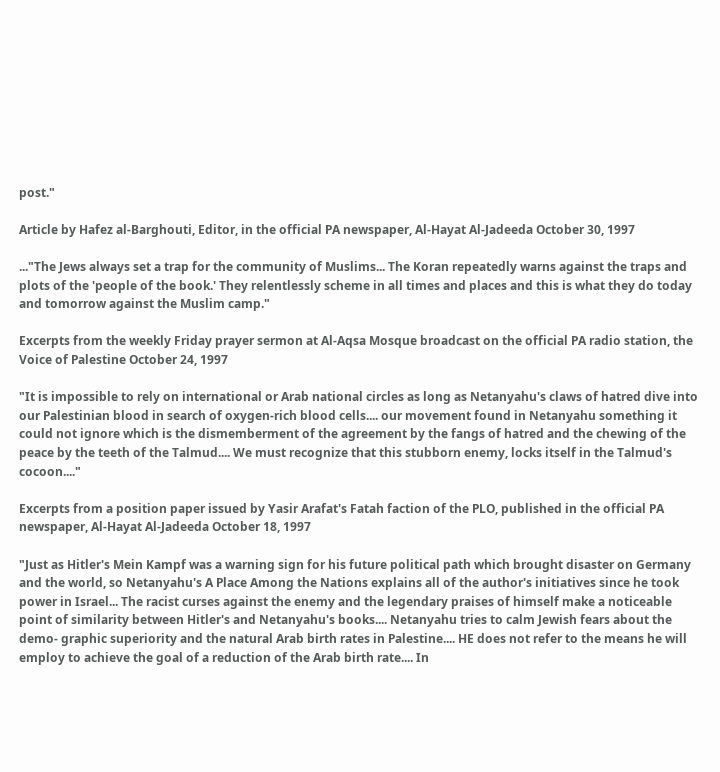post."

Article by Hafez al-Barghouti, Editor, in the official PA newspaper, Al-Hayat Al-Jadeeda October 30, 1997

..."The Jews always set a trap for the community of Muslims... The Koran repeatedly warns against the traps and plots of the 'people of the book.' They relentlessly scheme in all times and places and this is what they do today and tomorrow against the Muslim camp."

Excerpts from the weekly Friday prayer sermon at Al-Aqsa Mosque broadcast on the official PA radio station, the Voice of Palestine October 24, 1997

"It is impossible to rely on international or Arab national circles as long as Netanyahu's claws of hatred dive into our Palestinian blood in search of oxygen-rich blood cells.... our movement found in Netanyahu something it could not ignore which is the dismemberment of the agreement by the fangs of hatred and the chewing of the peace by the teeth of the Talmud.... We must recognize that this stubborn enemy, locks itself in the Talmud's cocoon...."

Excerpts from a position paper issued by Yasir Arafat's Fatah faction of the PLO, published in the official PA newspaper, Al-Hayat Al-Jadeeda October 18, 1997

"Just as Hitler's Mein Kampf was a warning sign for his future political path which brought disaster on Germany and the world, so Netanyahu's A Place Among the Nations explains all of the author's initiatives since he took power in Israel... The racist curses against the enemy and the legendary praises of himself make a noticeable point of similarity between Hitler's and Netanyahu's books.... Netanyahu tries to calm Jewish fears about the demo- graphic superiority and the natural Arab birth rates in Palestine.... HE does not refer to the means he will employ to achieve the goal of a reduction of the Arab birth rate.... In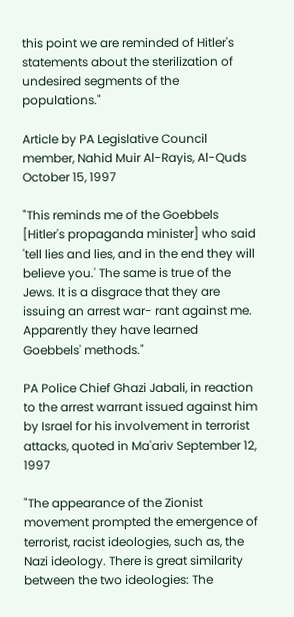this point we are reminded of Hitler's statements about the sterilization of undesired segments of the populations."

Article by PA Legislative Council member, Nahid Muir Al-Rayis, Al-Quds October 15, 1997

"This reminds me of the Goebbels [Hitler's propaganda minister] who said 'tell lies and lies, and in the end they will believe you.' The same is true of the Jews. It is a disgrace that they are issuing an arrest war- rant against me. Apparently they have learned Goebbels' methods."

PA Police Chief Ghazi Jabali, in reaction to the arrest warrant issued against him by Israel for his involvement in terrorist attacks, quoted in Ma'ariv September 12, 1997

"The appearance of the Zionist movement prompted the emergence of terrorist, racist ideologies, such as, the Nazi ideology. There is great similarity between the two ideologies: The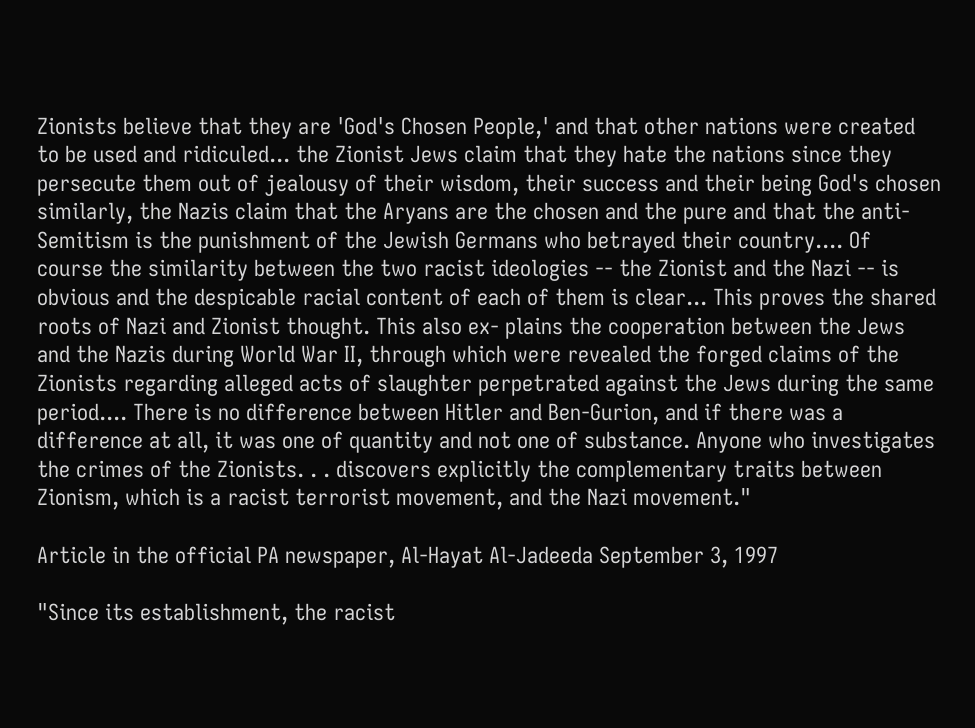Zionists believe that they are 'God's Chosen People,' and that other nations were created to be used and ridiculed... the Zionist Jews claim that they hate the nations since they persecute them out of jealousy of their wisdom, their success and their being God's chosen similarly, the Nazis claim that the Aryans are the chosen and the pure and that the anti-Semitism is the punishment of the Jewish Germans who betrayed their country.... Of course the similarity between the two racist ideologies -- the Zionist and the Nazi -- is obvious and the despicable racial content of each of them is clear... This proves the shared roots of Nazi and Zionist thought. This also ex- plains the cooperation between the Jews and the Nazis during World War II, through which were revealed the forged claims of the Zionists regarding alleged acts of slaughter perpetrated against the Jews during the same period.... There is no difference between Hitler and Ben-Gurion, and if there was a difference at all, it was one of quantity and not one of substance. Anyone who investigates the crimes of the Zionists. . . discovers explicitly the complementary traits between Zionism, which is a racist terrorist movement, and the Nazi movement."

Article in the official PA newspaper, Al-Hayat Al-Jadeeda September 3, 1997

"Since its establishment, the racist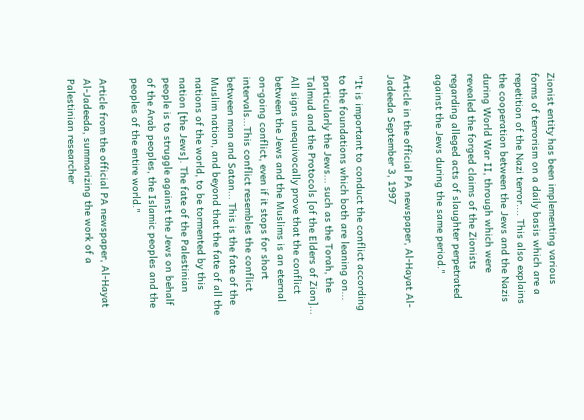Zionist entity has been implementing various forms of terrorism on a daily basis which are a repetition of the Nazi terror.... This also explains the cooperation between the Jews and the Nazis during World War II, through which were revealed the forged claims of the Zionists regarding alleged acts of slaughter perpetrated against the Jews during the same period."

Article in the official PA newspaper, Al-Hayat Al-Jadeeda September 3, 1997

"It is important to conduct the conflict according to the foundations which both are leaning on... particularly the Jews... such as the Torah, the Talmud and the Protocols [of the Elders of Zion]... All signs unequivocally prove that the conflict between the Jews and the Muslims is an eternal on-going conflict, even if it stops for short intervals...This conflict resembles the conflict between man and Satan... This is the fate of the Muslim nation, and beyond that the fate of all the nations of the world, to be tormented by this nation [the Jews]. The fate of the Palestinian people is to struggle against the Jews on behalf of the Arab peoples, the Islamic peoples and the peoples of the entire world."

Article from the official PA newspaper, Al-Hayat Al-Jadeeda, summarizing the work of a Palestinian researcher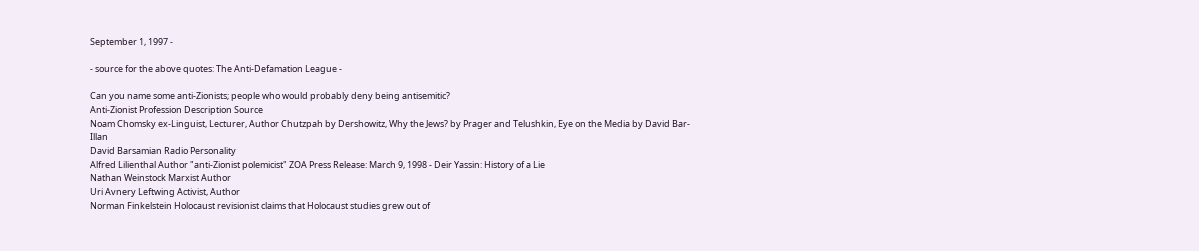September 1, 1997 -

- source for the above quotes: The Anti-Defamation League -

Can you name some anti-Zionists; people who would probably deny being antisemitic?
Anti-Zionist Profession Description Source
Noam Chomsky ex-Linguist, Lecturer, Author Chutzpah by Dershowitz, Why the Jews? by Prager and Telushkin, Eye on the Media by David Bar-Illan
David Barsamian Radio Personality
Alfred Lilienthal Author "anti-Zionist polemicist" ZOA Press Release: March 9, 1998 - Deir Yassin: History of a Lie
Nathan Weinstock Marxist Author
Uri Avnery Leftwing Activist, Author
Norman Finkelstein Holocaust revisionist claims that Holocaust studies grew out of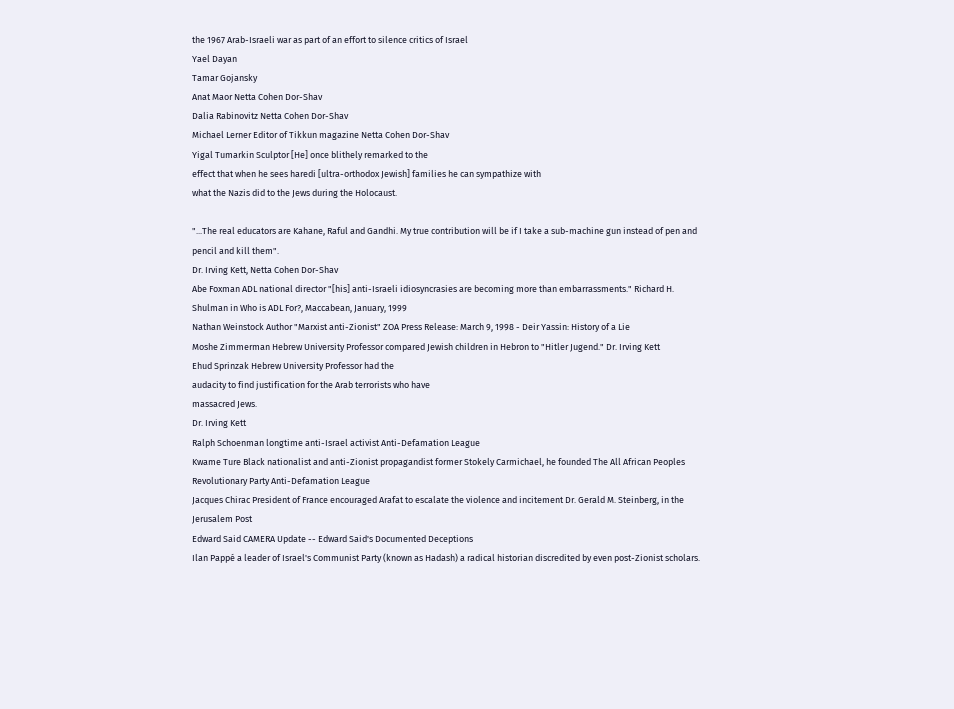the 1967 Arab-Israeli war as part of an effort to silence critics of Israel
Yael Dayan
Tamar Gojansky
Anat Maor Netta Cohen Dor-Shav
Dalia Rabinovitz Netta Cohen Dor-Shav
Michael Lerner Editor of Tikkun magazine Netta Cohen Dor-Shav
Yigal Tumarkin Sculptor [He] once blithely remarked to the
effect that when he sees haredi [ultra-orthodox Jewish] families he can sympathize with
what the Nazis did to the Jews during the Holocaust.

"...The real educators are Kahane, Raful and Gandhi. My true contribution will be if I take a sub-machine gun instead of pen and pencil and kill them".
Dr. Irving Kett, Netta Cohen Dor-Shav
Abe Foxman ADL national director "[his] anti-Israeli idiosyncrasies are becoming more than embarrassments." Richard H. Shulman in Who is ADL For?, Maccabean, January, 1999
Nathan Weinstock Author "Marxist anti-Zionist" ZOA Press Release: March 9, 1998 - Deir Yassin: History of a Lie
Moshe Zimmerman Hebrew University Professor compared Jewish children in Hebron to "Hitler Jugend." Dr. Irving Kett
Ehud Sprinzak Hebrew University Professor had the
audacity to find justification for the Arab terrorists who have
massacred Jews.
Dr. Irving Kett
Ralph Schoenman longtime anti-Israel activist Anti-Defamation League
Kwame Ture Black nationalist and anti-Zionist propagandist former Stokely Carmichael, he founded The All African Peoples Revolutionary Party Anti-Defamation League
Jacques Chirac President of France encouraged Arafat to escalate the violence and incitement Dr. Gerald M. Steinberg, in the Jerusalem Post
Edward Said CAMERA Update -- Edward Said's Documented Deceptions
Ilan Pappé a leader of Israel's Communist Party (known as Hadash) a radical historian discredited by even post-Zionist scholars.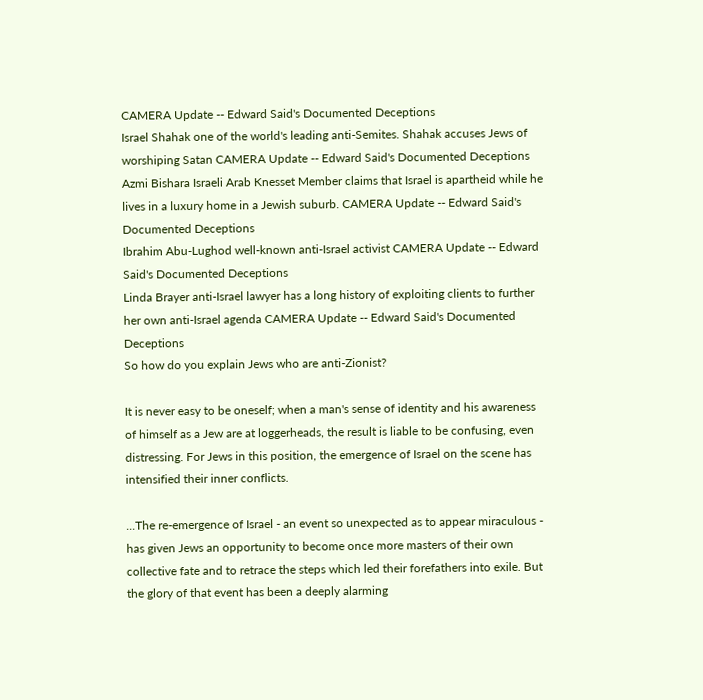CAMERA Update -- Edward Said's Documented Deceptions
Israel Shahak one of the world's leading anti-Semites. Shahak accuses Jews of worshiping Satan CAMERA Update -- Edward Said's Documented Deceptions
Azmi Bishara Israeli Arab Knesset Member claims that Israel is apartheid while he lives in a luxury home in a Jewish suburb. CAMERA Update -- Edward Said's Documented Deceptions
Ibrahim Abu-Lughod well-known anti-Israel activist CAMERA Update -- Edward Said's Documented Deceptions
Linda Brayer anti-Israel lawyer has a long history of exploiting clients to further her own anti-Israel agenda CAMERA Update -- Edward Said's Documented Deceptions
So how do you explain Jews who are anti-Zionist?

It is never easy to be oneself; when a man's sense of identity and his awareness of himself as a Jew are at loggerheads, the result is liable to be confusing, even distressing. For Jews in this position, the emergence of Israel on the scene has intensified their inner conflicts.

...The re-emergence of Israel - an event so unexpected as to appear miraculous - has given Jews an opportunity to become once more masters of their own collective fate and to retrace the steps which led their forefathers into exile. But the glory of that event has been a deeply alarming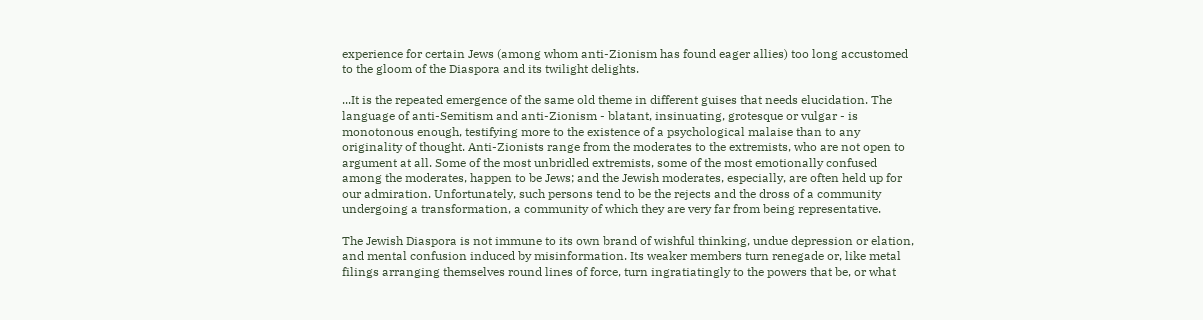experience for certain Jews (among whom anti-Zionism has found eager allies) too long accustomed to the gloom of the Diaspora and its twilight delights.

...It is the repeated emergence of the same old theme in different guises that needs elucidation. The language of anti-Semitism and anti-Zionism - blatant, insinuating, grotesque or vulgar - is monotonous enough, testifying more to the existence of a psychological malaise than to any originality of thought. Anti-Zionists range from the moderates to the extremists, who are not open to argument at all. Some of the most unbridled extremists, some of the most emotionally confused among the moderates, happen to be Jews; and the Jewish moderates, especially, are often held up for our admiration. Unfortunately, such persons tend to be the rejects and the dross of a community undergoing a transformation, a community of which they are very far from being representative.

The Jewish Diaspora is not immune to its own brand of wishful thinking, undue depression or elation, and mental confusion induced by misinformation. Its weaker members turn renegade or, like metal filings arranging themselves round lines of force, turn ingratiatingly to the powers that be, or what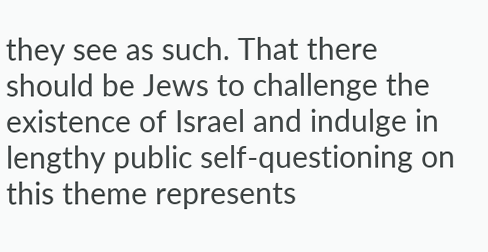they see as such. That there should be Jews to challenge the existence of Israel and indulge in lengthy public self-questioning on this theme represents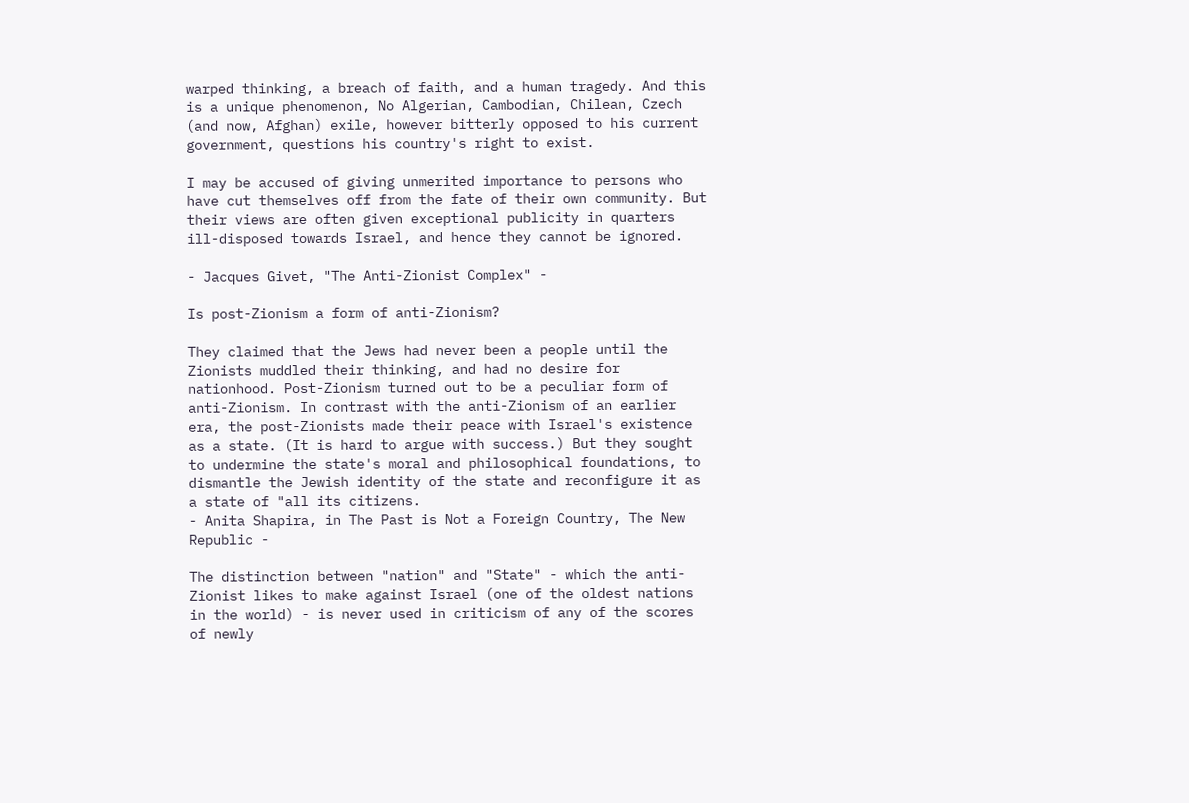warped thinking, a breach of faith, and a human tragedy. And this is a unique phenomenon, No Algerian, Cambodian, Chilean, Czech (and now, Afghan) exile, however bitterly opposed to his current government, questions his country's right to exist.

I may be accused of giving unmerited importance to persons who have cut themselves off from the fate of their own community. But their views are often given exceptional publicity in quarters ill-disposed towards Israel, and hence they cannot be ignored.

- Jacques Givet, "The Anti-Zionist Complex" -

Is post-Zionism a form of anti-Zionism?

They claimed that the Jews had never been a people until the Zionists muddled their thinking, and had no desire for nationhood. Post-Zionism turned out to be a peculiar form of anti-Zionism. In contrast with the anti-Zionism of an earlier era, the post-Zionists made their peace with Israel's existence as a state. (It is hard to argue with success.) But they sought to undermine the state's moral and philosophical foundations, to dismantle the Jewish identity of the state and reconfigure it as a state of "all its citizens.
- Anita Shapira, in The Past is Not a Foreign Country, The New Republic -

The distinction between "nation" and "State" - which the anti-Zionist likes to make against Israel (one of the oldest nations in the world) - is never used in criticism of any of the scores of newly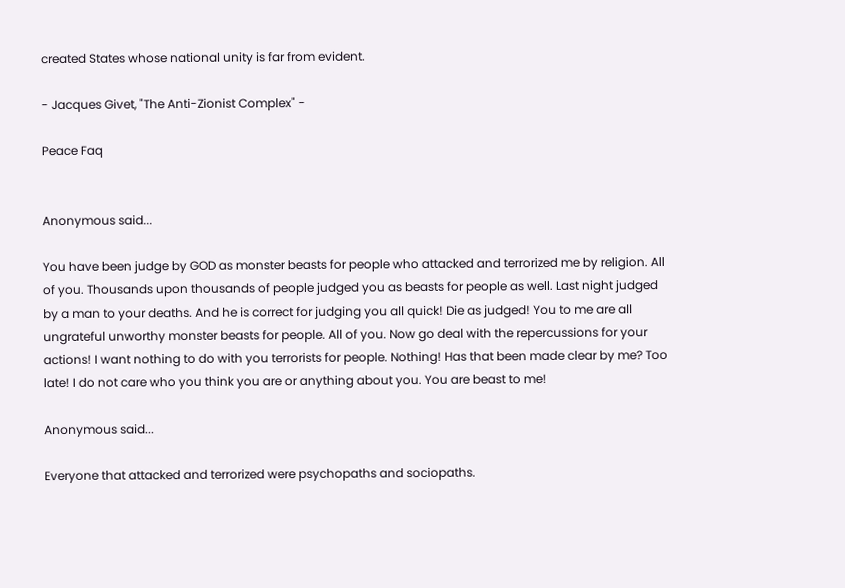created States whose national unity is far from evident.

- Jacques Givet, "The Anti-Zionist Complex" -

Peace Faq


Anonymous said...

You have been judge by GOD as monster beasts for people who attacked and terrorized me by religion. All of you. Thousands upon thousands of people judged you as beasts for people as well. Last night judged by a man to your deaths. And he is correct for judging you all quick! Die as judged! You to me are all ungrateful unworthy monster beasts for people. All of you. Now go deal with the repercussions for your actions! I want nothing to do with you terrorists for people. Nothing! Has that been made clear by me? Too late! I do not care who you think you are or anything about you. You are beast to me!

Anonymous said...

Everyone that attacked and terrorized were psychopaths and sociopaths.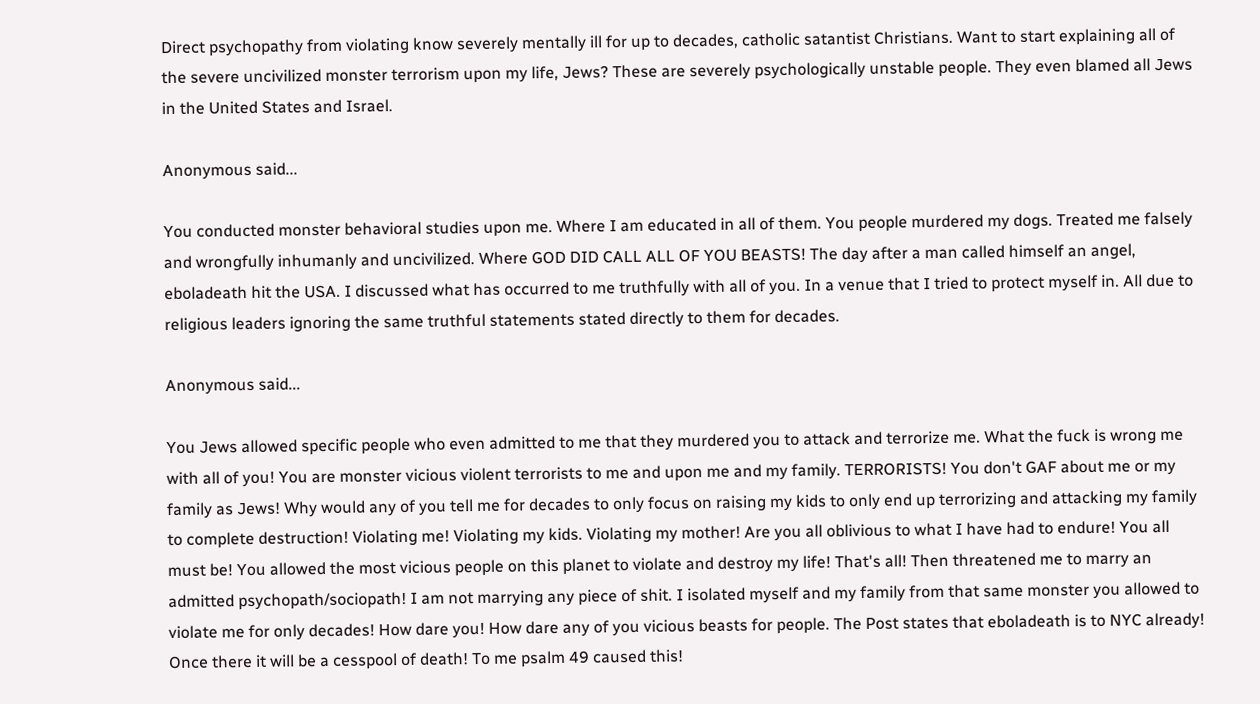Direct psychopathy from violating know severely mentally ill for up to decades, catholic satantist Christians. Want to start explaining all of the severe uncivilized monster terrorism upon my life, Jews? These are severely psychologically unstable people. They even blamed all Jews in the United States and Israel.

Anonymous said...

You conducted monster behavioral studies upon me. Where I am educated in all of them. You people murdered my dogs. Treated me falsely and wrongfully inhumanly and uncivilized. Where GOD DID CALL ALL OF YOU BEASTS! The day after a man called himself an angel, eboladeath hit the USA. I discussed what has occurred to me truthfully with all of you. In a venue that I tried to protect myself in. All due to religious leaders ignoring the same truthful statements stated directly to them for decades.

Anonymous said...

You Jews allowed specific people who even admitted to me that they murdered you to attack and terrorize me. What the fuck is wrong me with all of you! You are monster vicious violent terrorists to me and upon me and my family. TERRORISTS! You don't GAF about me or my family as Jews! Why would any of you tell me for decades to only focus on raising my kids to only end up terrorizing and attacking my family to complete destruction! Violating me! Violating my kids. Violating my mother! Are you all oblivious to what I have had to endure! You all must be! You allowed the most vicious people on this planet to violate and destroy my life! That's all! Then threatened me to marry an admitted psychopath/sociopath! I am not marrying any piece of shit. I isolated myself and my family from that same monster you allowed to violate me for only decades! How dare you! How dare any of you vicious beasts for people. The Post states that eboladeath is to NYC already! Once there it will be a cesspool of death! To me psalm 49 caused this!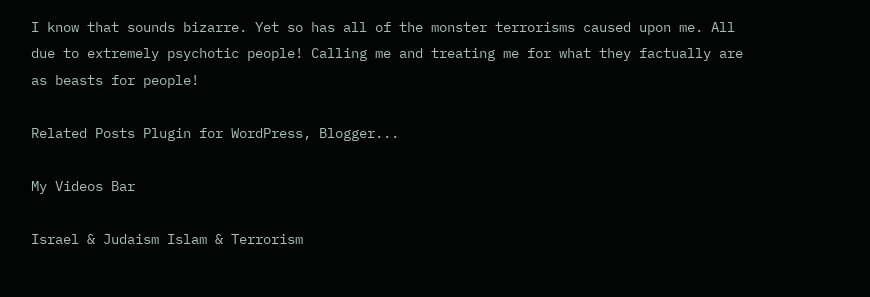I know that sounds bizarre. Yet so has all of the monster terrorisms caused upon me. All due to extremely psychotic people! Calling me and treating me for what they factually are as beasts for people!

Related Posts Plugin for WordPress, Blogger...

My Videos Bar

Israel & Judaism Islam & Terrorism